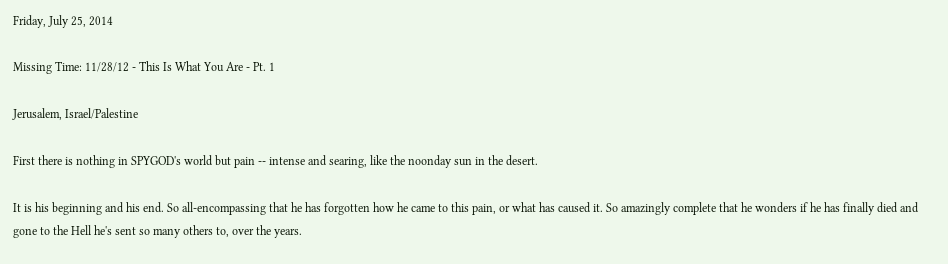Friday, July 25, 2014

Missing Time: 11/28/12 - This Is What You Are - Pt. 1

Jerusalem, Israel/Palestine

First there is nothing in SPYGOD's world but pain -- intense and searing, like the noonday sun in the desert.

It is his beginning and his end. So all-encompassing that he has forgotten how he came to this pain, or what has caused it. So amazingly complete that he wonders if he has finally died and gone to the Hell he's sent so many others to, over the years.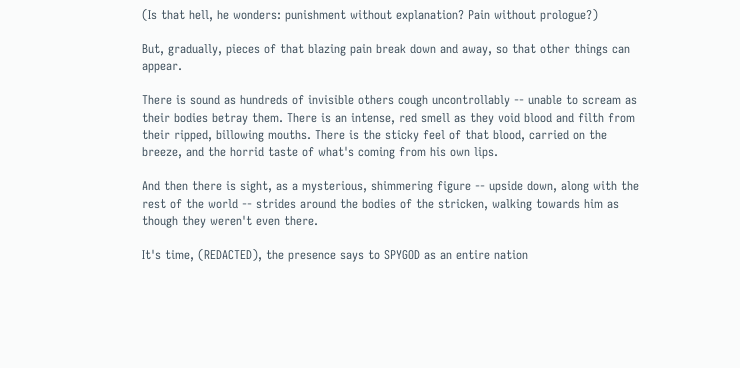(Is that hell, he wonders: punishment without explanation? Pain without prologue?)

But, gradually, pieces of that blazing pain break down and away, so that other things can appear.

There is sound as hundreds of invisible others cough uncontrollably -- unable to scream as their bodies betray them. There is an intense, red smell as they void blood and filth from their ripped, billowing mouths. There is the sticky feel of that blood, carried on the breeze, and the horrid taste of what's coming from his own lips.

And then there is sight, as a mysterious, shimmering figure -- upside down, along with the rest of the world -- strides around the bodies of the stricken, walking towards him as though they weren't even there.

It's time, (REDACTED), the presence says to SPYGOD as an entire nation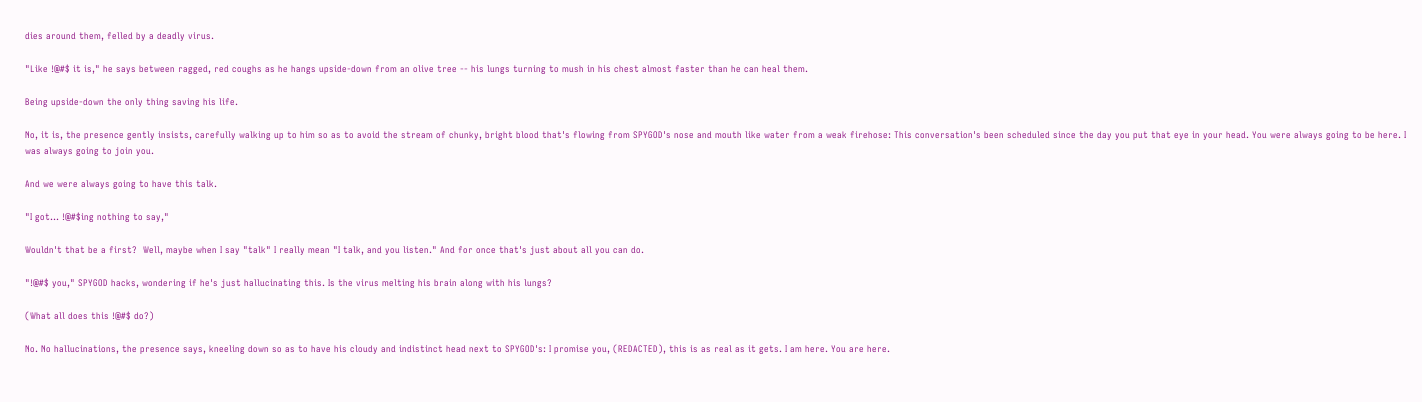dies around them, felled by a deadly virus.

"Like !@#$ it is," he says between ragged, red coughs as he hangs upside-down from an olive tree -- his lungs turning to mush in his chest almost faster than he can heal them.

Being upside-down the only thing saving his life.

No, it is, the presence gently insists, carefully walking up to him so as to avoid the stream of chunky, bright blood that's flowing from SPYGOD's nose and mouth like water from a weak firehose: This conversation's been scheduled since the day you put that eye in your head. You were always going to be here. I was always going to join you.

And we were always going to have this talk.

"I got... !@#$ing nothing to say,"

Wouldn't that be a first?  Well, maybe when I say "talk" I really mean "I talk, and you listen." And for once that's just about all you can do.

"!@#$ you," SPYGOD hacks, wondering if he's just hallucinating this. Is the virus melting his brain along with his lungs?

(What all does this !@#$ do?)

No. No hallucinations, the presence says, kneeling down so as to have his cloudy and indistinct head next to SPYGOD's: I promise you, (REDACTED), this is as real as it gets. I am here. You are here.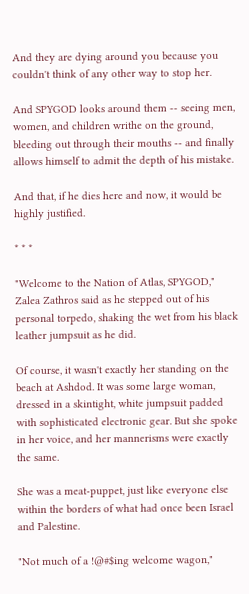And they are dying around you because you couldn't think of any other way to stop her.

And SPYGOD looks around them -- seeing men, women, and children writhe on the ground, bleeding out through their mouths -- and finally allows himself to admit the depth of his mistake.

And that, if he dies here and now, it would be highly justified.

* * *

"Welcome to the Nation of Atlas, SPYGOD," Zalea Zathros said as he stepped out of his personal torpedo, shaking the wet from his black leather jumpsuit as he did.

Of course, it wasn't exactly her standing on the beach at Ashdod. It was some large woman, dressed in a skintight, white jumpsuit padded with sophisticated electronic gear. But she spoke in her voice, and her mannerisms were exactly the same.

She was a meat-puppet, just like everyone else within the borders of what had once been Israel and Palestine.

"Not much of a !@#$ing welcome wagon,"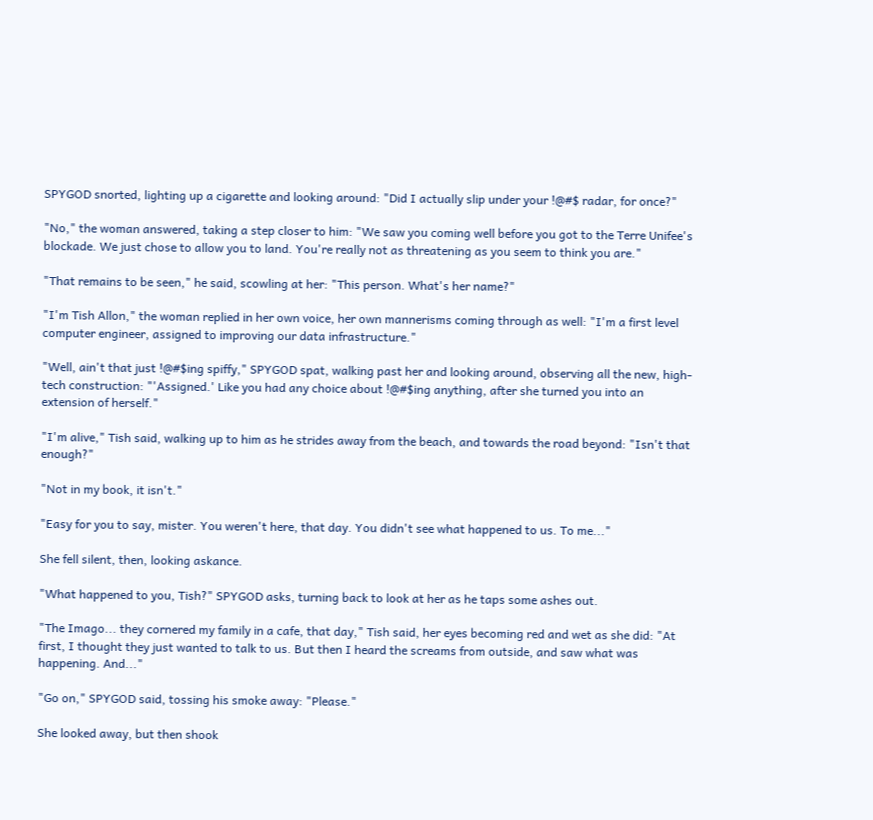SPYGOD snorted, lighting up a cigarette and looking around: "Did I actually slip under your !@#$ radar, for once?"

"No," the woman answered, taking a step closer to him: "We saw you coming well before you got to the Terre Unifee's blockade. We just chose to allow you to land. You're really not as threatening as you seem to think you are."

"That remains to be seen," he said, scowling at her: "This person. What's her name?"

"I'm Tish Allon," the woman replied in her own voice, her own mannerisms coming through as well: "I'm a first level computer engineer, assigned to improving our data infrastructure."

"Well, ain't that just !@#$ing spiffy," SPYGOD spat, walking past her and looking around, observing all the new, high-tech construction: "'Assigned.' Like you had any choice about !@#$ing anything, after she turned you into an extension of herself."

"I'm alive," Tish said, walking up to him as he strides away from the beach, and towards the road beyond: "Isn't that enough?"

"Not in my book, it isn't."

"Easy for you to say, mister. You weren't here, that day. You didn't see what happened to us. To me..."

She fell silent, then, looking askance.

"What happened to you, Tish?" SPYGOD asks, turning back to look at her as he taps some ashes out.

"The Imago... they cornered my family in a cafe, that day," Tish said, her eyes becoming red and wet as she did: "At first, I thought they just wanted to talk to us. But then I heard the screams from outside, and saw what was happening. And..."

"Go on," SPYGOD said, tossing his smoke away: "Please."

She looked away, but then shook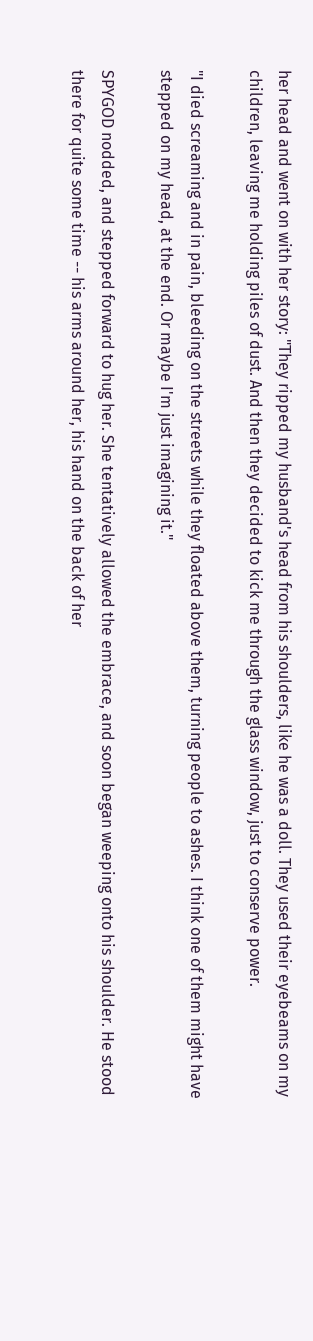her head and went on with her story: "They ripped my husband's head from his shoulders, like he was a doll. They used their eyebeams on my children, leaving me holding piles of dust. And then they decided to kick me through the glass window, just to conserve power.

"I died screaming and in pain, bleeding on the streets while they floated above them, turning people to ashes. I think one of them might have stepped on my head, at the end. Or maybe I'm just imagining it."

SPYGOD nodded, and stepped forward to hug her. She tentatively allowed the embrace, and soon began weeping onto his shoulder. He stood there for quite some time -- his arms around her, his hand on the back of her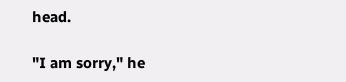head.

"I am sorry," he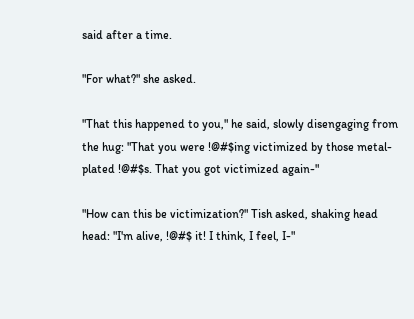said after a time.

"For what?" she asked.

"That this happened to you," he said, slowly disengaging from the hug: "That you were !@#$ing victimized by those metal-plated !@#$s. That you got victimized again-"

"How can this be victimization?" Tish asked, shaking head head: "I'm alive, !@#$ it! I think, I feel, I-"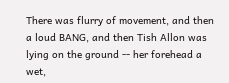There was flurry of movement, and then a loud BANG, and then Tish Allon was lying on the ground -- her forehead a wet,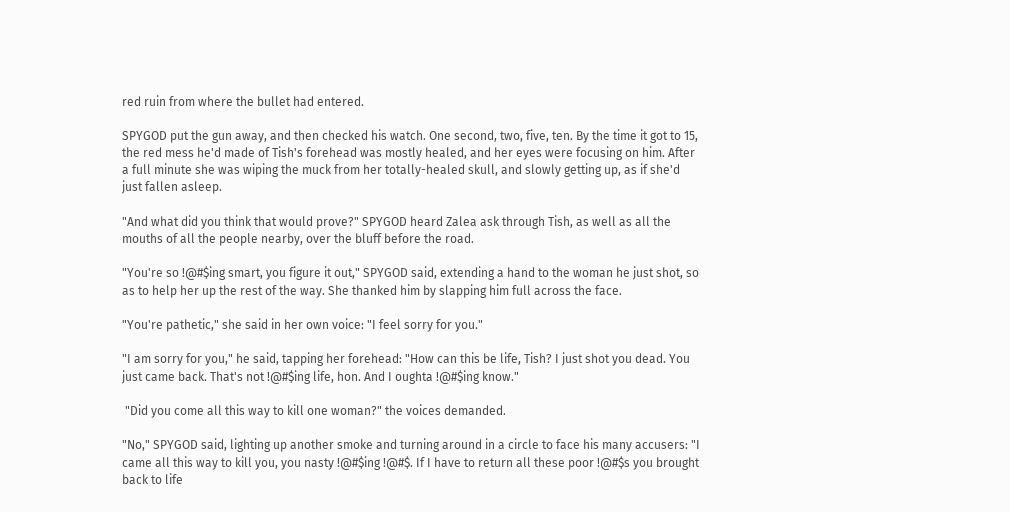red ruin from where the bullet had entered.

SPYGOD put the gun away, and then checked his watch. One second, two, five, ten. By the time it got to 15, the red mess he'd made of Tish's forehead was mostly healed, and her eyes were focusing on him. After a full minute she was wiping the muck from her totally-healed skull, and slowly getting up, as if she'd just fallen asleep.

"And what did you think that would prove?" SPYGOD heard Zalea ask through Tish, as well as all the mouths of all the people nearby, over the bluff before the road.

"You're so !@#$ing smart, you figure it out," SPYGOD said, extending a hand to the woman he just shot, so as to help her up the rest of the way. She thanked him by slapping him full across the face.

"You're pathetic," she said in her own voice: "I feel sorry for you."

"I am sorry for you," he said, tapping her forehead: "How can this be life, Tish? I just shot you dead. You just came back. That's not !@#$ing life, hon. And I oughta !@#$ing know."

 "Did you come all this way to kill one woman?" the voices demanded.

"No," SPYGOD said, lighting up another smoke and turning around in a circle to face his many accusers: "I came all this way to kill you, you nasty !@#$ing !@#$. If I have to return all these poor !@#$s you brought back to life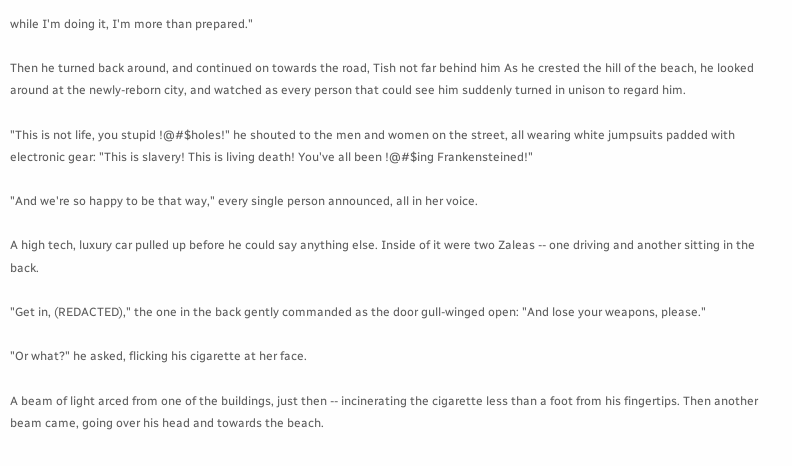while I'm doing it, I'm more than prepared."

Then he turned back around, and continued on towards the road, Tish not far behind him As he crested the hill of the beach, he looked around at the newly-reborn city, and watched as every person that could see him suddenly turned in unison to regard him.

"This is not life, you stupid !@#$holes!" he shouted to the men and women on the street, all wearing white jumpsuits padded with electronic gear: "This is slavery! This is living death! You've all been !@#$ing Frankensteined!"

"And we're so happy to be that way," every single person announced, all in her voice.

A high tech, luxury car pulled up before he could say anything else. Inside of it were two Zaleas -- one driving and another sitting in the back.

"Get in, (REDACTED)," the one in the back gently commanded as the door gull-winged open: "And lose your weapons, please."

"Or what?" he asked, flicking his cigarette at her face.

A beam of light arced from one of the buildings, just then -- incinerating the cigarette less than a foot from his fingertips. Then another beam came, going over his head and towards the beach.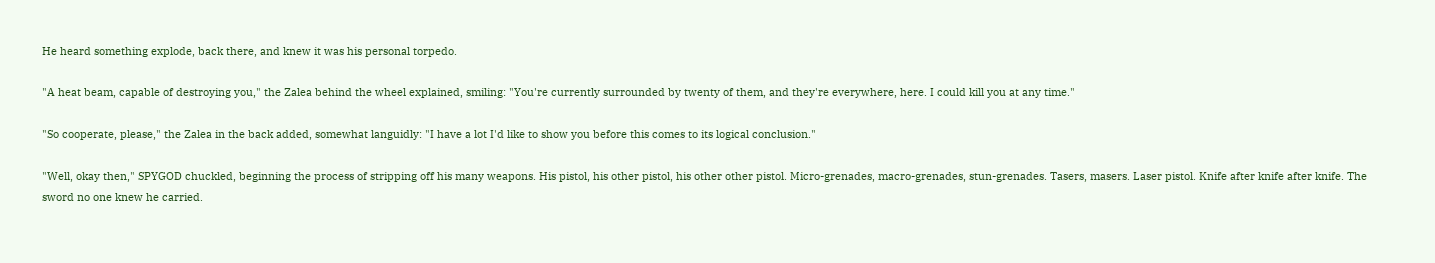He heard something explode, back there, and knew it was his personal torpedo.

"A heat beam, capable of destroying you," the Zalea behind the wheel explained, smiling: "You're currently surrounded by twenty of them, and they're everywhere, here. I could kill you at any time."

"So cooperate, please," the Zalea in the back added, somewhat languidly: "I have a lot I'd like to show you before this comes to its logical conclusion."

"Well, okay then," SPYGOD chuckled, beginning the process of stripping off his many weapons. His pistol, his other pistol, his other other pistol. Micro-grenades, macro-grenades, stun-grenades. Tasers, masers. Laser pistol. Knife after knife after knife. The sword no one knew he carried.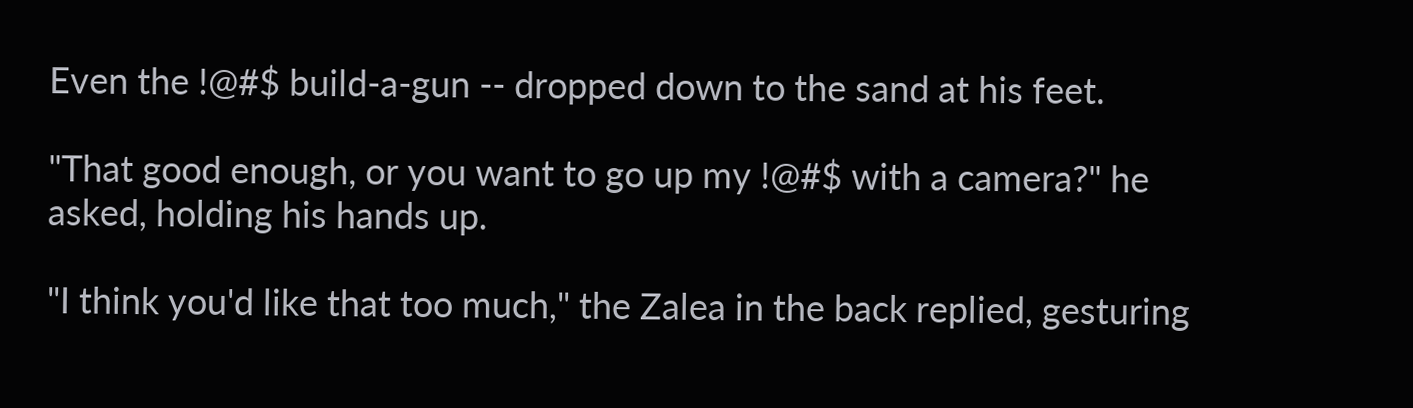Even the !@#$ build-a-gun -- dropped down to the sand at his feet.

"That good enough, or you want to go up my !@#$ with a camera?" he asked, holding his hands up.

"I think you'd like that too much," the Zalea in the back replied, gesturing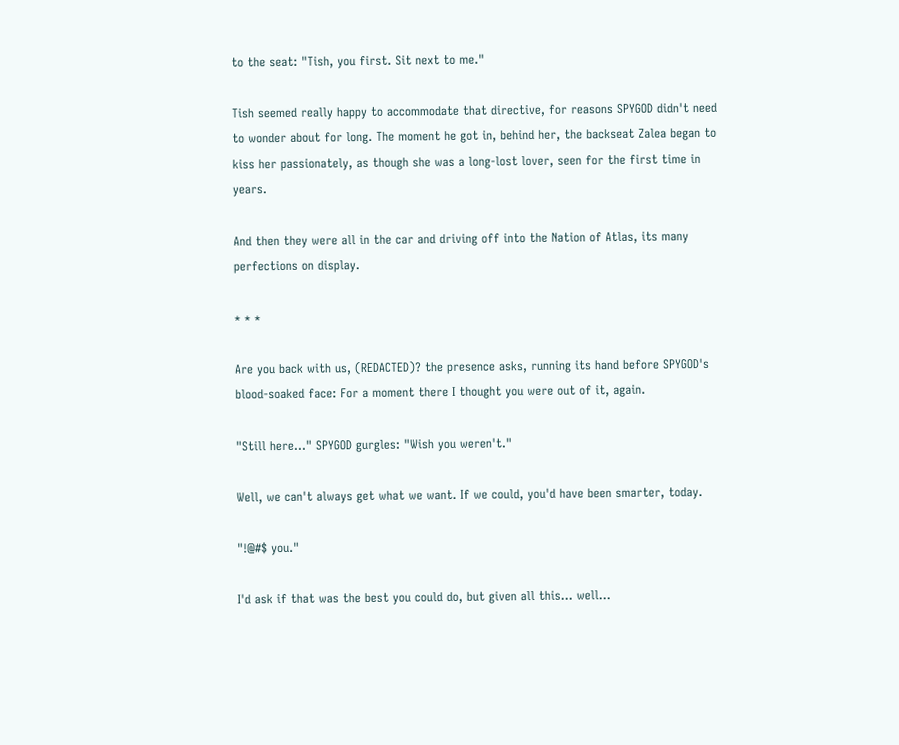to the seat: "Tish, you first. Sit next to me."

Tish seemed really happy to accommodate that directive, for reasons SPYGOD didn't need to wonder about for long. The moment he got in, behind her, the backseat Zalea began to kiss her passionately, as though she was a long-lost lover, seen for the first time in years.

And then they were all in the car and driving off into the Nation of Atlas, its many perfections on display.

* * *

Are you back with us, (REDACTED)? the presence asks, running its hand before SPYGOD's blood-soaked face: For a moment there I thought you were out of it, again.

"Still here..." SPYGOD gurgles: "Wish you weren't."

Well, we can't always get what we want. If we could, you'd have been smarter, today.

"!@#$ you."

I'd ask if that was the best you could do, but given all this... well...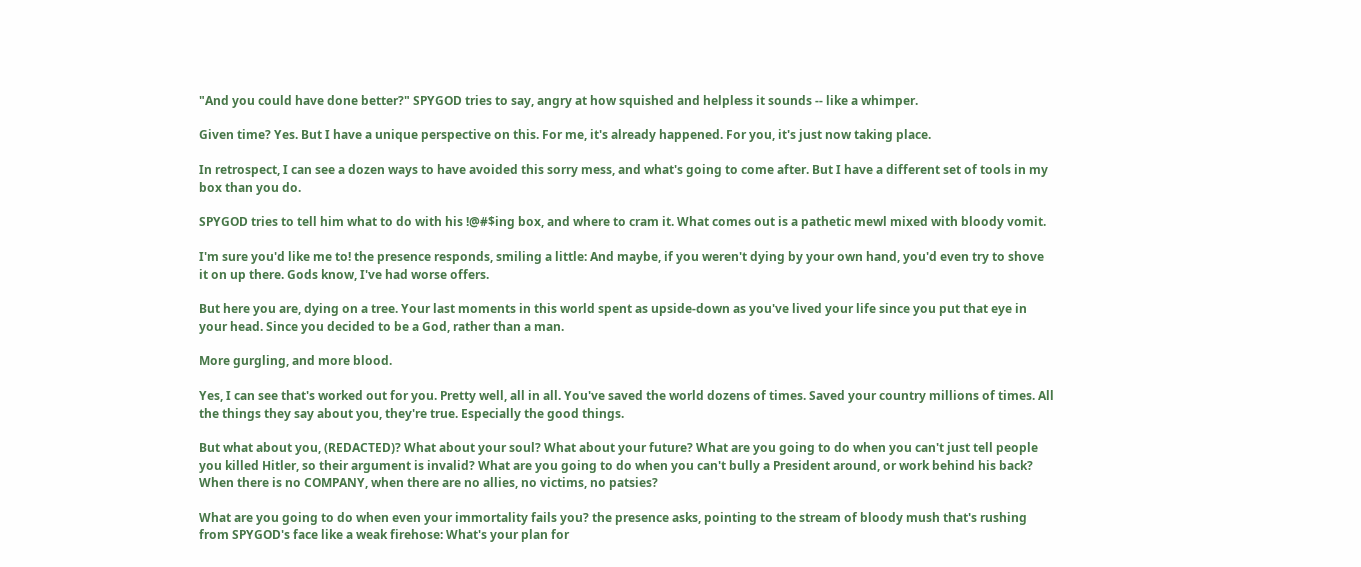"And you could have done better?" SPYGOD tries to say, angry at how squished and helpless it sounds -- like a whimper.

Given time? Yes. But I have a unique perspective on this. For me, it's already happened. For you, it's just now taking place.

In retrospect, I can see a dozen ways to have avoided this sorry mess, and what's going to come after. But I have a different set of tools in my box than you do.

SPYGOD tries to tell him what to do with his !@#$ing box, and where to cram it. What comes out is a pathetic mewl mixed with bloody vomit.

I'm sure you'd like me to! the presence responds, smiling a little: And maybe, if you weren't dying by your own hand, you'd even try to shove it on up there. Gods know, I've had worse offers.

But here you are, dying on a tree. Your last moments in this world spent as upside-down as you've lived your life since you put that eye in your head. Since you decided to be a God, rather than a man.

More gurgling, and more blood.

Yes, I can see that's worked out for you. Pretty well, all in all. You've saved the world dozens of times. Saved your country millions of times. All the things they say about you, they're true. Especially the good things.

But what about you, (REDACTED)? What about your soul? What about your future? What are you going to do when you can't just tell people you killed Hitler, so their argument is invalid? What are you going to do when you can't bully a President around, or work behind his back? When there is no COMPANY, when there are no allies, no victims, no patsies?

What are you going to do when even your immortality fails you? the presence asks, pointing to the stream of bloody mush that's rushing from SPYGOD's face like a weak firehose: What's your plan for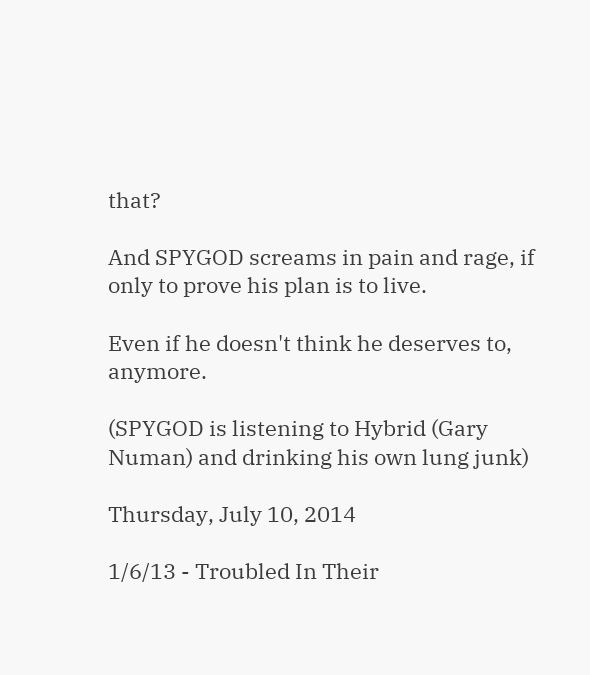that?

And SPYGOD screams in pain and rage, if only to prove his plan is to live.

Even if he doesn't think he deserves to, anymore.

(SPYGOD is listening to Hybrid (Gary Numan) and drinking his own lung junk)

Thursday, July 10, 2014

1/6/13 - Troubled In Their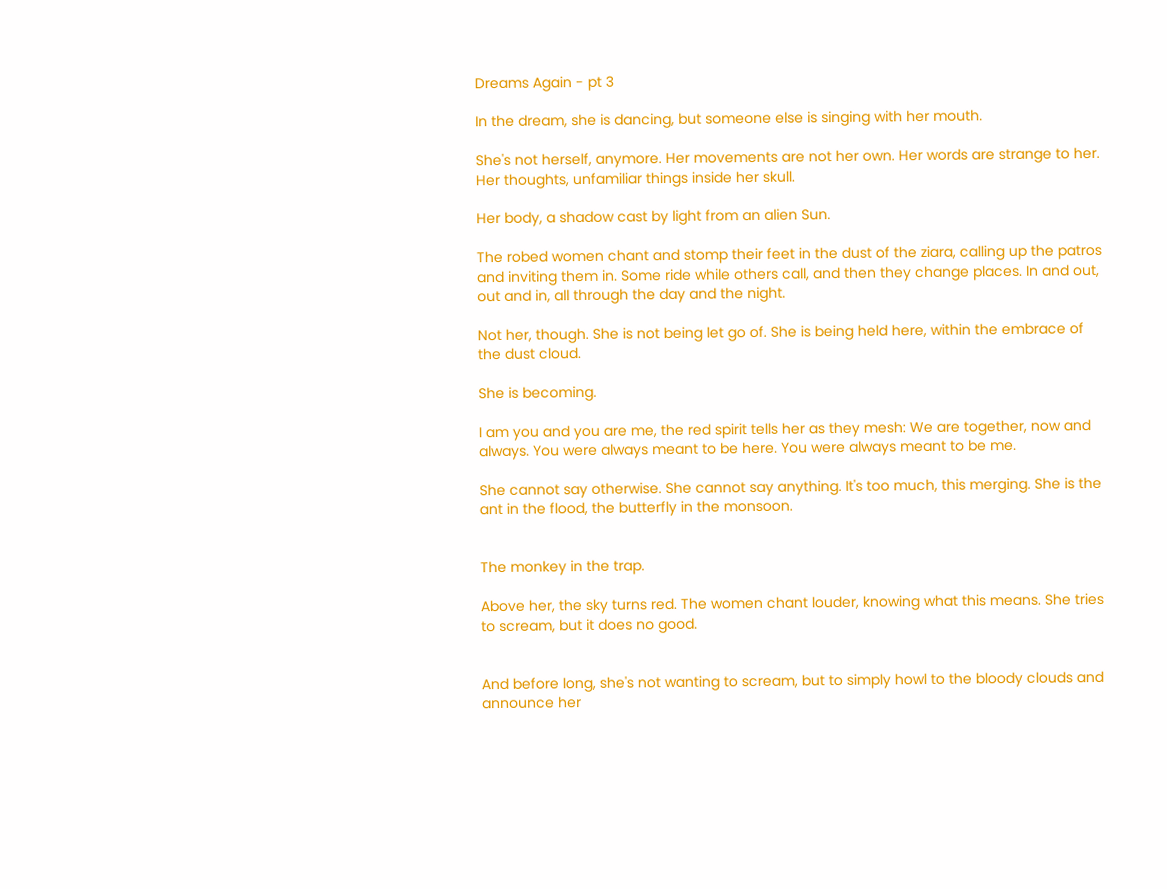Dreams Again - pt 3

In the dream, she is dancing, but someone else is singing with her mouth.

She's not herself, anymore. Her movements are not her own. Her words are strange to her. Her thoughts, unfamiliar things inside her skull.

Her body, a shadow cast by light from an alien Sun.

The robed women chant and stomp their feet in the dust of the ziara, calling up the patros and inviting them in. Some ride while others call, and then they change places. In and out, out and in, all through the day and the night.

Not her, though. She is not being let go of. She is being held here, within the embrace of the dust cloud.

She is becoming.

I am you and you are me, the red spirit tells her as they mesh: We are together, now and always. You were always meant to be here. You were always meant to be me.

She cannot say otherwise. She cannot say anything. It's too much, this merging. She is the ant in the flood, the butterfly in the monsoon.


The monkey in the trap.

Above her, the sky turns red. The women chant louder, knowing what this means. She tries to scream, but it does no good.


And before long, she's not wanting to scream, but to simply howl to the bloody clouds and announce her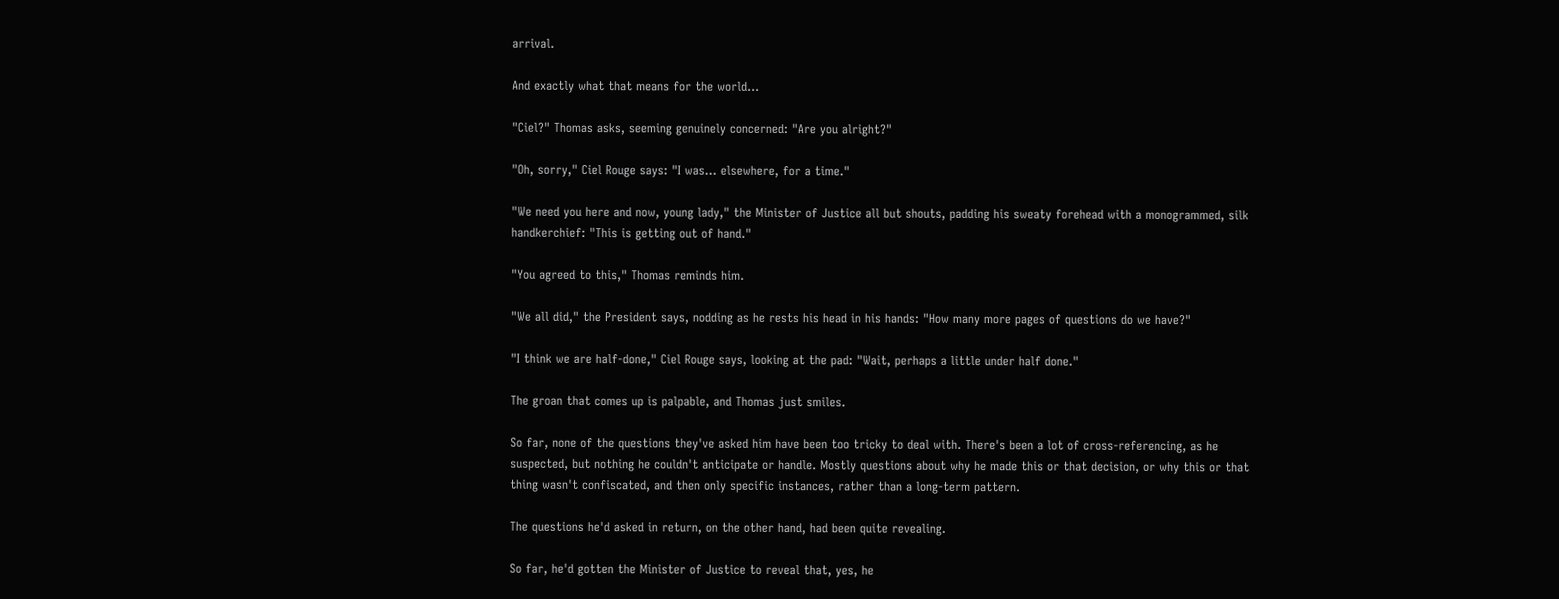arrival.

And exactly what that means for the world...

"Ciel?" Thomas asks, seeming genuinely concerned: "Are you alright?"

"Oh, sorry," Ciel Rouge says: "I was... elsewhere, for a time."

"We need you here and now, young lady," the Minister of Justice all but shouts, padding his sweaty forehead with a monogrammed, silk handkerchief: "This is getting out of hand."

"You agreed to this," Thomas reminds him.

"We all did," the President says, nodding as he rests his head in his hands: "How many more pages of questions do we have?"

"I think we are half-done," Ciel Rouge says, looking at the pad: "Wait, perhaps a little under half done."

The groan that comes up is palpable, and Thomas just smiles.

So far, none of the questions they've asked him have been too tricky to deal with. There's been a lot of cross-referencing, as he suspected, but nothing he couldn't anticipate or handle. Mostly questions about why he made this or that decision, or why this or that thing wasn't confiscated, and then only specific instances, rather than a long-term pattern.

The questions he'd asked in return, on the other hand, had been quite revealing.

So far, he'd gotten the Minister of Justice to reveal that, yes, he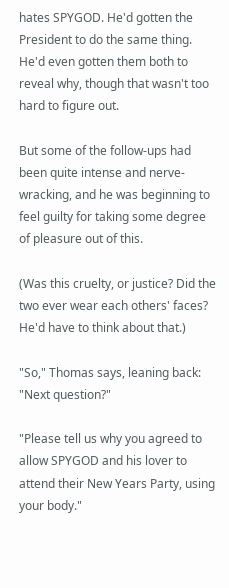hates SPYGOD. He'd gotten the President to do the same thing. He'd even gotten them both to reveal why, though that wasn't too hard to figure out.

But some of the follow-ups had been quite intense and nerve-wracking, and he was beginning to feel guilty for taking some degree of pleasure out of this.

(Was this cruelty, or justice? Did the two ever wear each others' faces? He'd have to think about that.)

"So," Thomas says, leaning back: "Next question?"

"Please tell us why you agreed to allow SPYGOD and his lover to attend their New Years Party, using your body."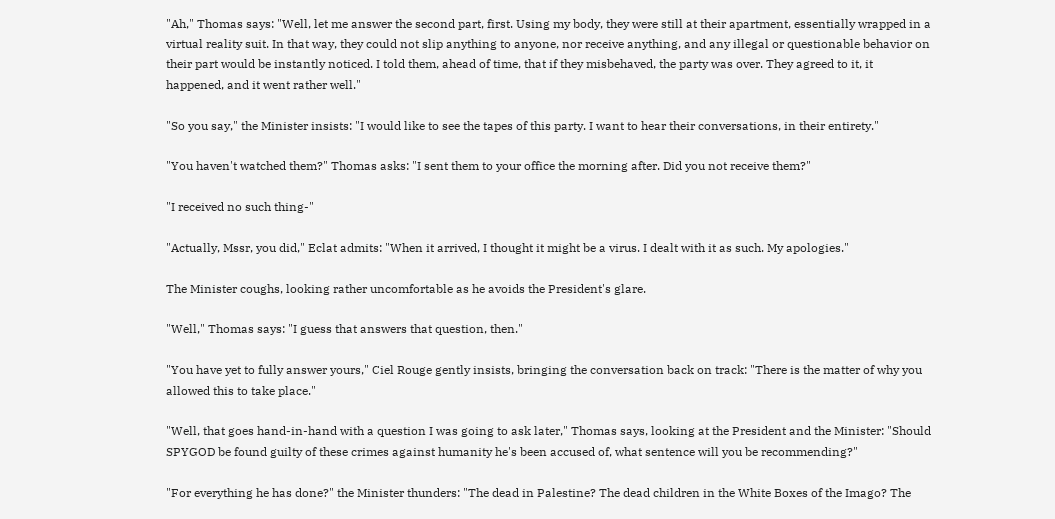"Ah," Thomas says: "Well, let me answer the second part, first. Using my body, they were still at their apartment, essentially wrapped in a virtual reality suit. In that way, they could not slip anything to anyone, nor receive anything, and any illegal or questionable behavior on their part would be instantly noticed. I told them, ahead of time, that if they misbehaved, the party was over. They agreed to it, it happened, and it went rather well."

"So you say," the Minister insists: "I would like to see the tapes of this party. I want to hear their conversations, in their entirety."

"You haven't watched them?" Thomas asks: "I sent them to your office the morning after. Did you not receive them?"

"I received no such thing-"

"Actually, Mssr, you did," Eclat admits: "When it arrived, I thought it might be a virus. I dealt with it as such. My apologies."

The Minister coughs, looking rather uncomfortable as he avoids the President's glare.

"Well," Thomas says: "I guess that answers that question, then."

"You have yet to fully answer yours," Ciel Rouge gently insists, bringing the conversation back on track: "There is the matter of why you allowed this to take place."

"Well, that goes hand-in-hand with a question I was going to ask later," Thomas says, looking at the President and the Minister: "Should SPYGOD be found guilty of these crimes against humanity he's been accused of, what sentence will you be recommending?"

"For everything he has done?" the Minister thunders: "The dead in Palestine? The dead children in the White Boxes of the Imago? The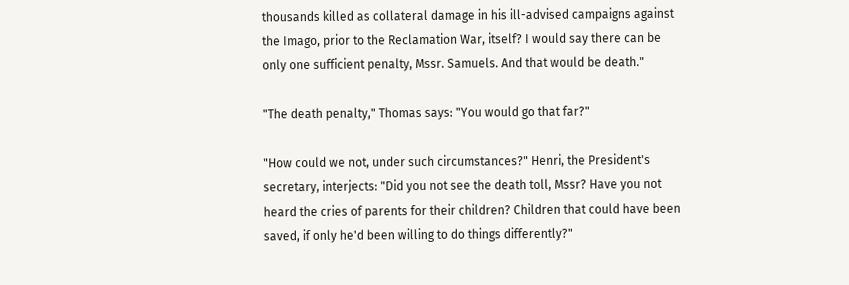thousands killed as collateral damage in his ill-advised campaigns against the Imago, prior to the Reclamation War, itself? I would say there can be only one sufficient penalty, Mssr. Samuels. And that would be death."

"The death penalty," Thomas says: "You would go that far?"

"How could we not, under such circumstances?" Henri, the President's secretary, interjects: "Did you not see the death toll, Mssr? Have you not heard the cries of parents for their children? Children that could have been saved, if only he'd been willing to do things differently?"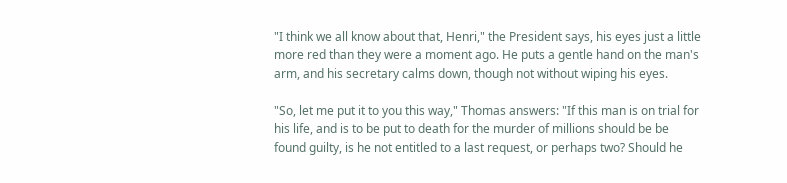"I think we all know about that, Henri," the President says, his eyes just a little more red than they were a moment ago. He puts a gentle hand on the man's arm, and his secretary calms down, though not without wiping his eyes.

"So, let me put it to you this way," Thomas answers: "If this man is on trial for his life, and is to be put to death for the murder of millions should be be found guilty, is he not entitled to a last request, or perhaps two? Should he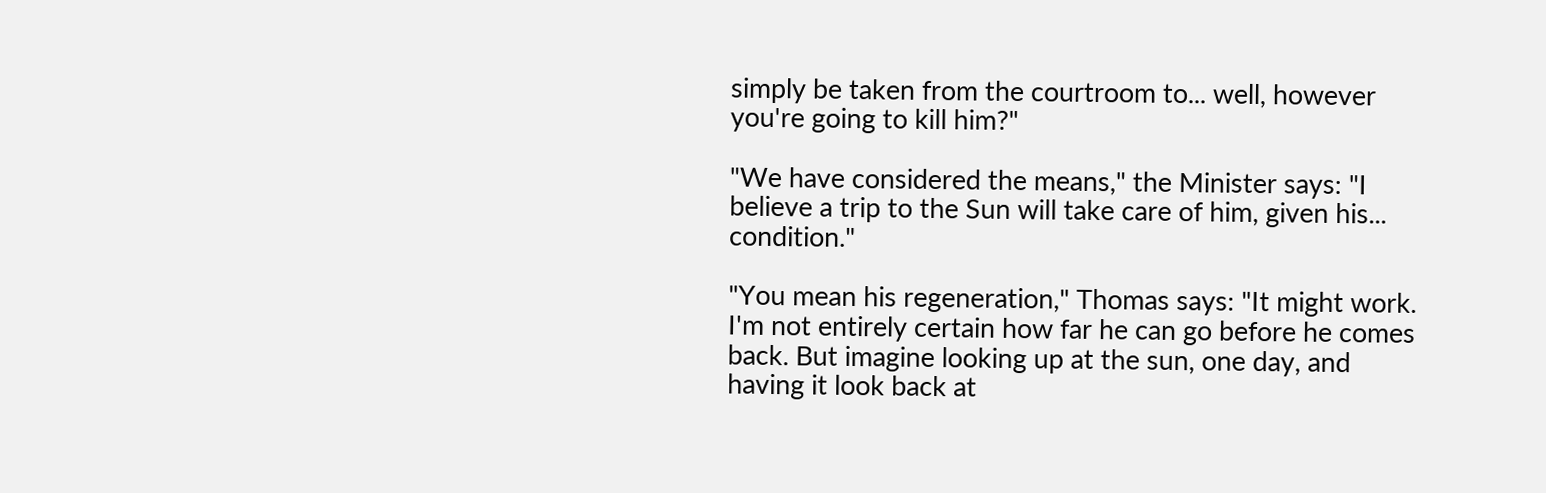simply be taken from the courtroom to... well, however you're going to kill him?"

"We have considered the means," the Minister says: "I believe a trip to the Sun will take care of him, given his... condition."

"You mean his regeneration," Thomas says: "It might work. I'm not entirely certain how far he can go before he comes back. But imagine looking up at the sun, one day, and having it look back at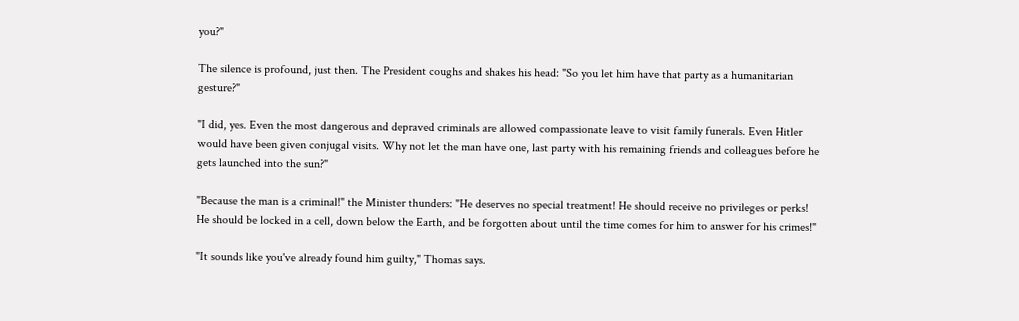you?"

The silence is profound, just then. The President coughs and shakes his head: "So you let him have that party as a humanitarian gesture?"

"I did, yes. Even the most dangerous and depraved criminals are allowed compassionate leave to visit family funerals. Even Hitler would have been given conjugal visits. Why not let the man have one, last party with his remaining friends and colleagues before he gets launched into the sun?"

"Because the man is a criminal!" the Minister thunders: "He deserves no special treatment! He should receive no privileges or perks! He should be locked in a cell, down below the Earth, and be forgotten about until the time comes for him to answer for his crimes!"

"It sounds like you've already found him guilty," Thomas says.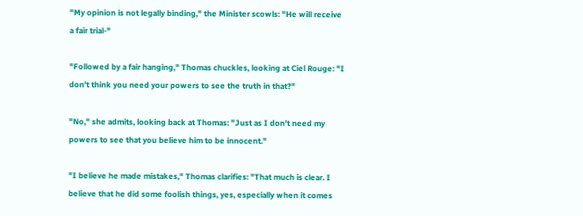"My opinion is not legally binding," the Minister scowls: "He will receive a fair trial-"

"Followed by a fair hanging," Thomas chuckles, looking at Ciel Rouge: "I don't think you need your powers to see the truth in that?"

"No," she admits, looking back at Thomas: "Just as I don't need my powers to see that you believe him to be innocent."

"I believe he made mistakes," Thomas clarifies: "That much is clear. I believe that he did some foolish things, yes, especially when it comes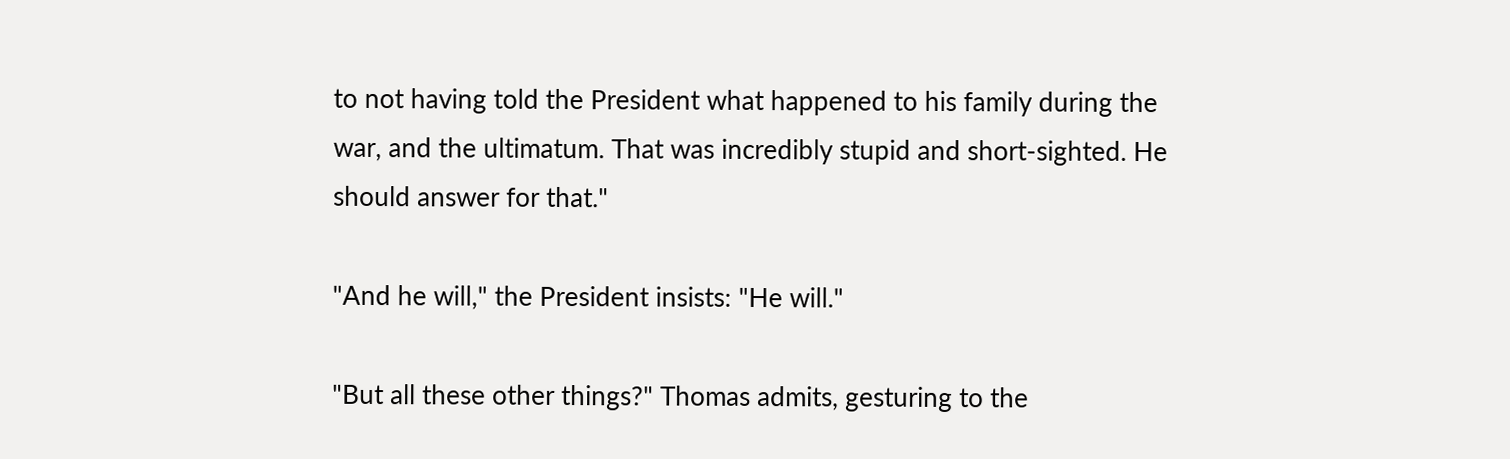to not having told the President what happened to his family during the war, and the ultimatum. That was incredibly stupid and short-sighted. He should answer for that."

"And he will," the President insists: "He will."

"But all these other things?" Thomas admits, gesturing to the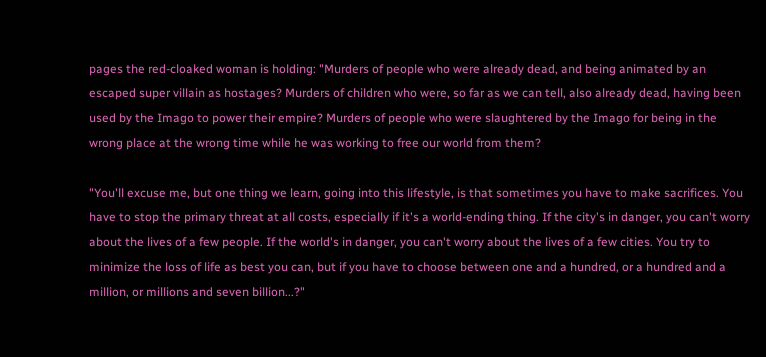pages the red-cloaked woman is holding: "Murders of people who were already dead, and being animated by an escaped super villain as hostages? Murders of children who were, so far as we can tell, also already dead, having been used by the Imago to power their empire? Murders of people who were slaughtered by the Imago for being in the wrong place at the wrong time while he was working to free our world from them?

"You'll excuse me, but one thing we learn, going into this lifestyle, is that sometimes you have to make sacrifices. You have to stop the primary threat at all costs, especially if it's a world-ending thing. If the city's in danger, you can't worry about the lives of a few people. If the world's in danger, you can't worry about the lives of a few cities. You try to minimize the loss of life as best you can, but if you have to choose between one and a hundred, or a hundred and a million, or millions and seven billion...?"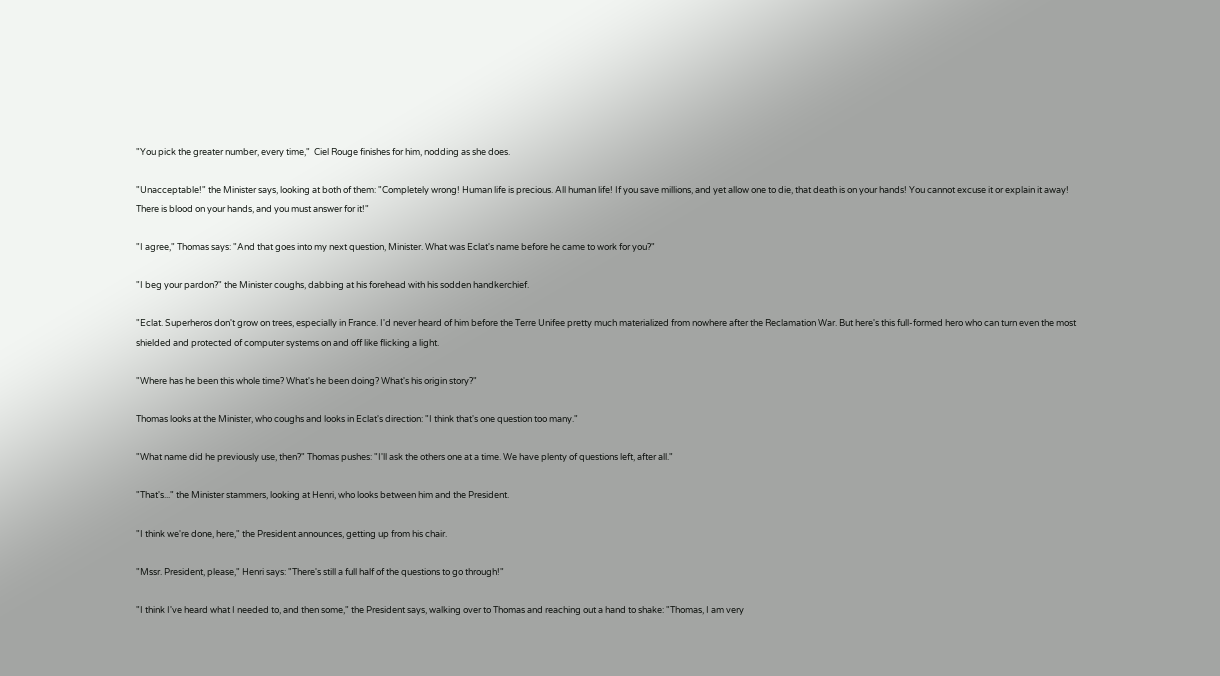"You pick the greater number, every time,"  Ciel Rouge finishes for him, nodding as she does.

"Unacceptable!" the Minister says, looking at both of them: "Completely wrong! Human life is precious. All human life! If you save millions, and yet allow one to die, that death is on your hands! You cannot excuse it or explain it away! There is blood on your hands, and you must answer for it!"

"I agree," Thomas says: "And that goes into my next question, Minister. What was Eclat's name before he came to work for you?"

"I beg your pardon?" the Minister coughs, dabbing at his forehead with his sodden handkerchief.

"Eclat. Superheros don't grow on trees, especially in France. I'd never heard of him before the Terre Unifee pretty much materialized from nowhere after the Reclamation War. But here's this full-formed hero who can turn even the most shielded and protected of computer systems on and off like flicking a light.

"Where has he been this whole time? What's he been doing? What's his origin story?"

Thomas looks at the Minister, who coughs and looks in Eclat's direction: "I think that's one question too many."

"What name did he previously use, then?" Thomas pushes: "I'll ask the others one at a time. We have plenty of questions left, after all."

"That's..." the Minister stammers, looking at Henri, who looks between him and the President.

"I think we're done, here," the President announces, getting up from his chair.

"Mssr. President, please," Henri says: "There's still a full half of the questions to go through!"

"I think I've heard what I needed to, and then some," the President says, walking over to Thomas and reaching out a hand to shake: "Thomas, I am very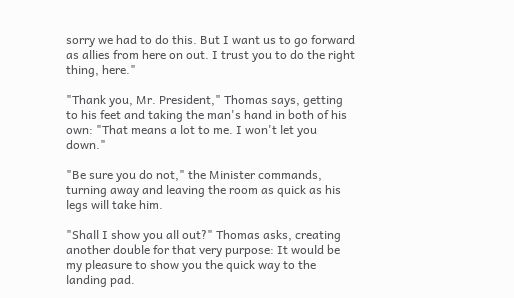sorry we had to do this. But I want us to go forward as allies from here on out. I trust you to do the right thing, here."

"Thank you, Mr. President," Thomas says, getting to his feet and taking the man's hand in both of his own: "That means a lot to me. I won't let you down."

"Be sure you do not," the Minister commands, turning away and leaving the room as quick as his legs will take him.

"Shall I show you all out?" Thomas asks, creating another double for that very purpose: It would be my pleasure to show you the quick way to the landing pad.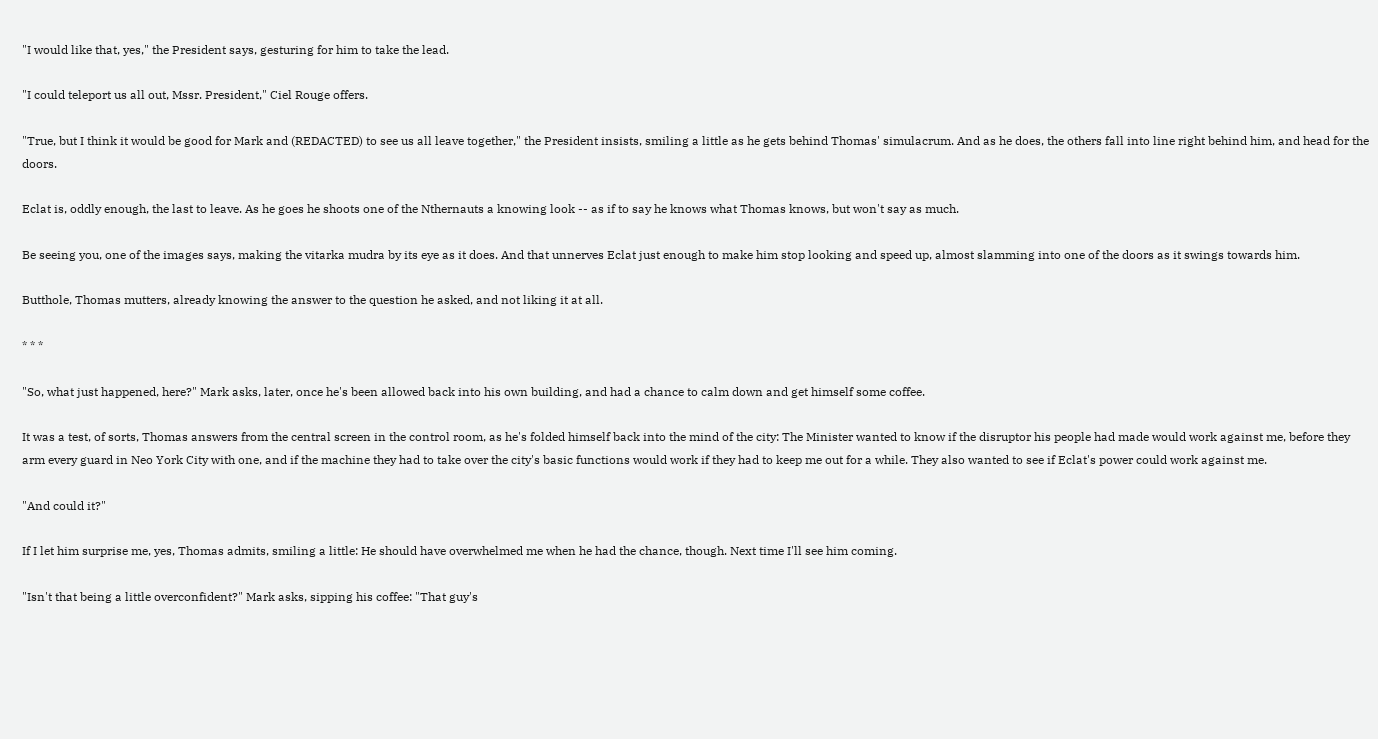"I would like that, yes," the President says, gesturing for him to take the lead.

"I could teleport us all out, Mssr. President," Ciel Rouge offers.

"True, but I think it would be good for Mark and (REDACTED) to see us all leave together," the President insists, smiling a little as he gets behind Thomas' simulacrum. And as he does, the others fall into line right behind him, and head for the doors.

Eclat is, oddly enough, the last to leave. As he goes he shoots one of the Nthernauts a knowing look -- as if to say he knows what Thomas knows, but won't say as much.

Be seeing you, one of the images says, making the vitarka mudra by its eye as it does. And that unnerves Eclat just enough to make him stop looking and speed up, almost slamming into one of the doors as it swings towards him.

Butthole, Thomas mutters, already knowing the answer to the question he asked, and not liking it at all.

* * *

"So, what just happened, here?" Mark asks, later, once he's been allowed back into his own building, and had a chance to calm down and get himself some coffee.

It was a test, of sorts, Thomas answers from the central screen in the control room, as he's folded himself back into the mind of the city: The Minister wanted to know if the disruptor his people had made would work against me, before they arm every guard in Neo York City with one, and if the machine they had to take over the city's basic functions would work if they had to keep me out for a while. They also wanted to see if Eclat's power could work against me.

"And could it?"

If I let him surprise me, yes, Thomas admits, smiling a little: He should have overwhelmed me when he had the chance, though. Next time I'll see him coming.

"Isn't that being a little overconfident?" Mark asks, sipping his coffee: "That guy's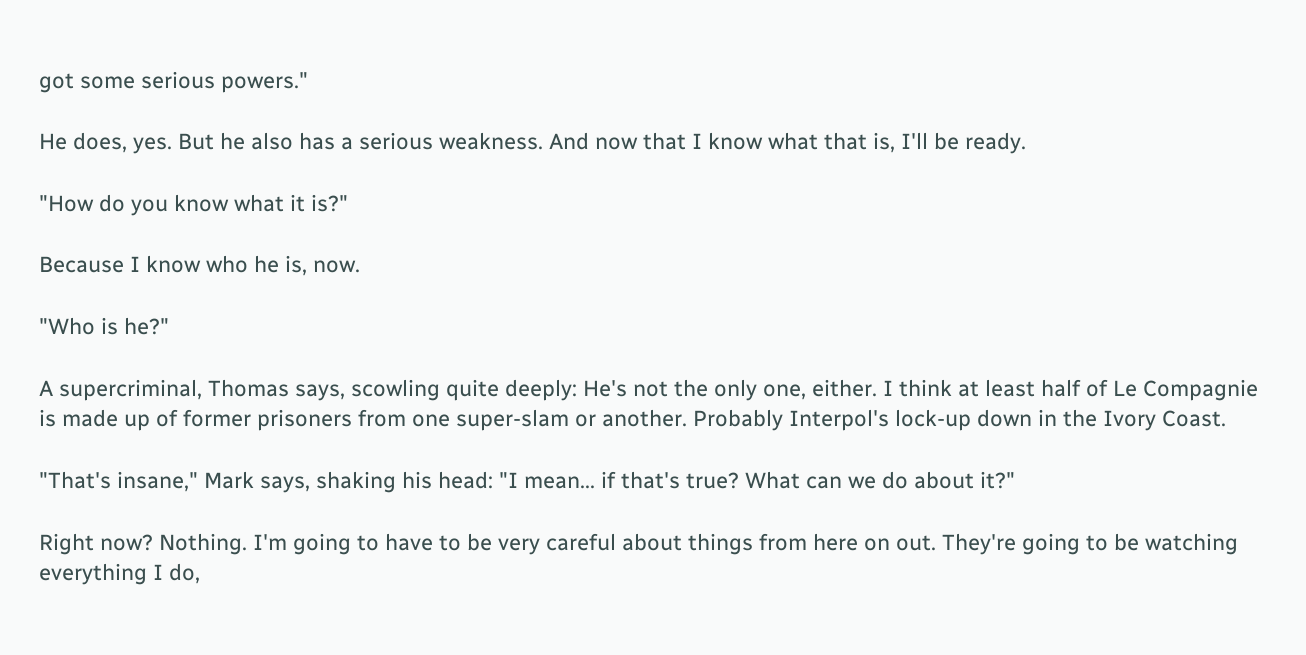got some serious powers."

He does, yes. But he also has a serious weakness. And now that I know what that is, I'll be ready.

"How do you know what it is?"

Because I know who he is, now.

"Who is he?"

A supercriminal, Thomas says, scowling quite deeply: He's not the only one, either. I think at least half of Le Compagnie is made up of former prisoners from one super-slam or another. Probably Interpol's lock-up down in the Ivory Coast.

"That's insane," Mark says, shaking his head: "I mean... if that's true? What can we do about it?"

Right now? Nothing. I'm going to have to be very careful about things from here on out. They're going to be watching everything I do,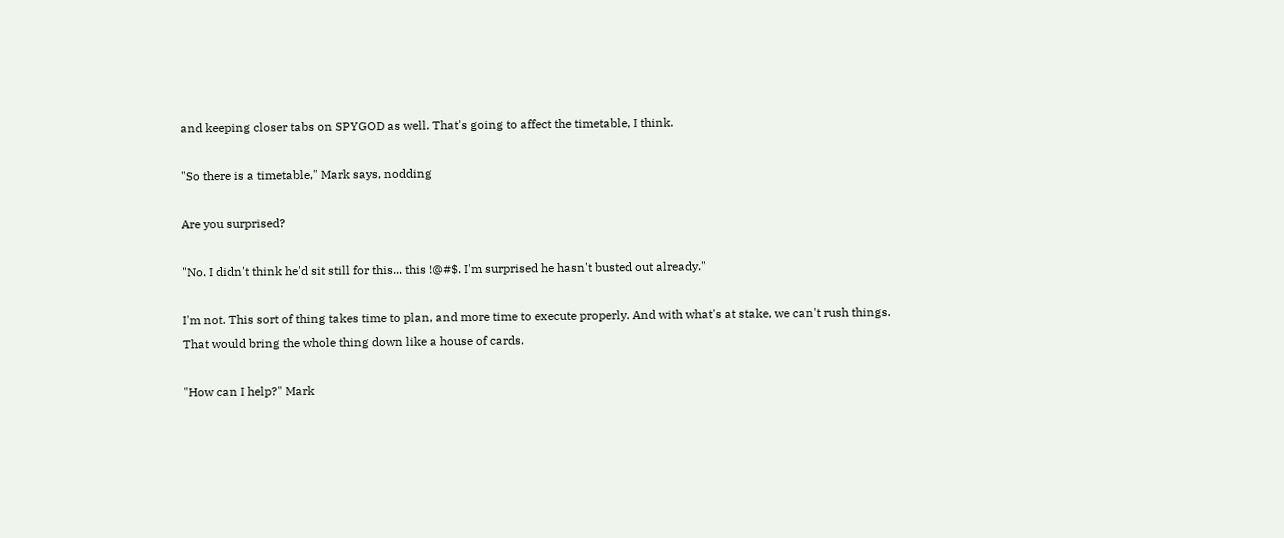and keeping closer tabs on SPYGOD as well. That's going to affect the timetable, I think.

"So there is a timetable," Mark says, nodding

Are you surprised?

"No. I didn't think he'd sit still for this... this !@#$. I'm surprised he hasn't busted out already."

I'm not. This sort of thing takes time to plan, and more time to execute properly. And with what's at stake, we can't rush things. That would bring the whole thing down like a house of cards.

"How can I help?" Mark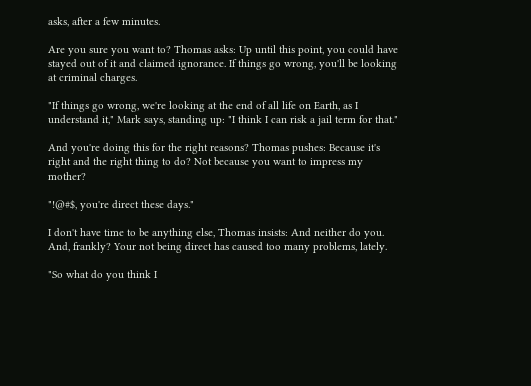asks, after a few minutes.

Are you sure you want to? Thomas asks: Up until this point, you could have stayed out of it and claimed ignorance. If things go wrong, you'll be looking at criminal charges.

"If things go wrong, we're looking at the end of all life on Earth, as I understand it," Mark says, standing up: "I think I can risk a jail term for that."

And you're doing this for the right reasons? Thomas pushes: Because it's right and the right thing to do? Not because you want to impress my mother?

"!@#$, you're direct these days."

I don't have time to be anything else, Thomas insists: And neither do you. And, frankly? Your not being direct has caused too many problems, lately.

"So what do you think I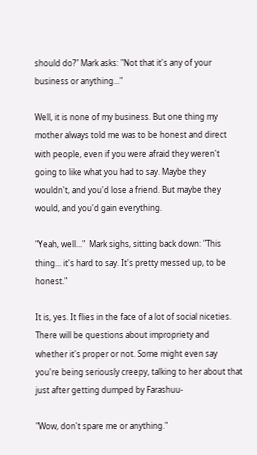should do?" Mark asks: "Not that it's any of your business or anything..."

Well, it is none of my business. But one thing my mother always told me was to be honest and direct with people, even if you were afraid they weren't going to like what you had to say. Maybe they wouldn't, and you'd lose a friend. But maybe they would, and you'd gain everything.

"Yeah, well..."  Mark sighs, sitting back down: "This thing... it's hard to say. It's pretty messed up, to be honest."

It is, yes. It flies in the face of a lot of social niceties. There will be questions about impropriety and whether it's proper or not. Some might even say you're being seriously creepy, talking to her about that just after getting dumped by Farashuu-

"Wow, don't spare me or anything."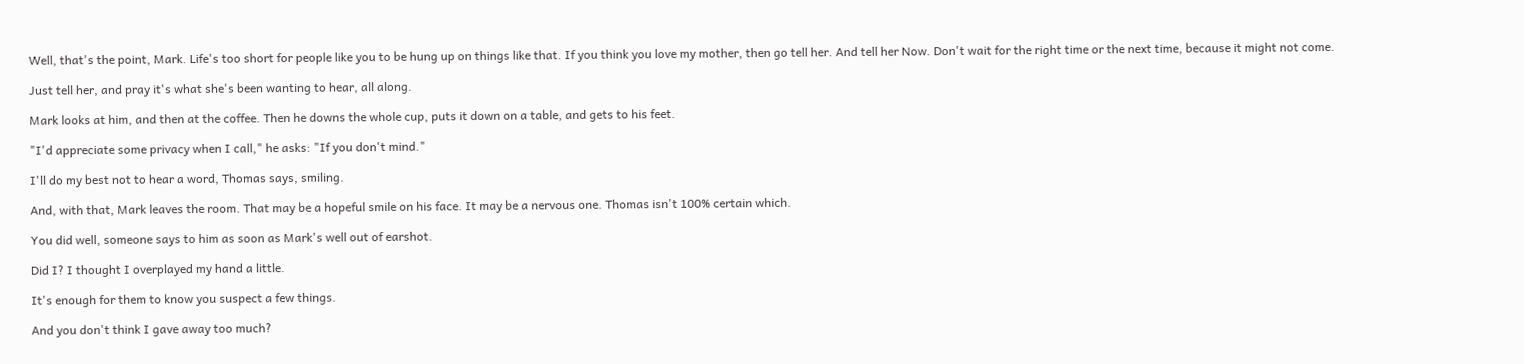Well, that's the point, Mark. Life's too short for people like you to be hung up on things like that. If you think you love my mother, then go tell her. And tell her Now. Don't wait for the right time or the next time, because it might not come.

Just tell her, and pray it's what she's been wanting to hear, all along.

Mark looks at him, and then at the coffee. Then he downs the whole cup, puts it down on a table, and gets to his feet.

"I'd appreciate some privacy when I call," he asks: "If you don't mind."

I'll do my best not to hear a word, Thomas says, smiling.

And, with that, Mark leaves the room. That may be a hopeful smile on his face. It may be a nervous one. Thomas isn't 100% certain which.

You did well, someone says to him as soon as Mark's well out of earshot.

Did I? I thought I overplayed my hand a little.

It's enough for them to know you suspect a few things.

And you don't think I gave away too much?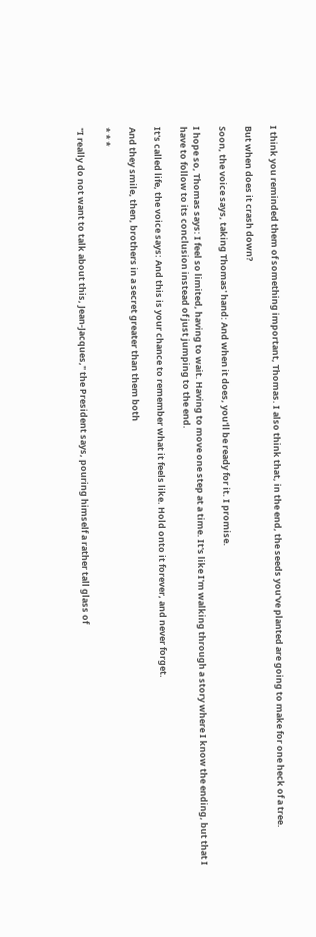I think you reminded them of something important, Thomas. I also think that, in the end, the seeds you've planted are going to make for one heck of a tree.

But when does it crash down?

Soon, the voice says, taking Thomas' hand: And when it does, you'll be ready for it. I promise.

I hope so, Thomas says: I feel so limited, having to wait. Having to move one step at a time. It's like I'm walking through a story where I know the ending, but that I have to follow to its conclusion instead of just jumping to the end.

It's called life, the voice says: And this is your chance to remember what it feels like. Hold onto it forever, and never forget.

And they smile, then, brothers in a secret greater than them both

* * *

"I really do not want to talk about this, Jean-Jacques," the President says, pouring himself a rather tall glass of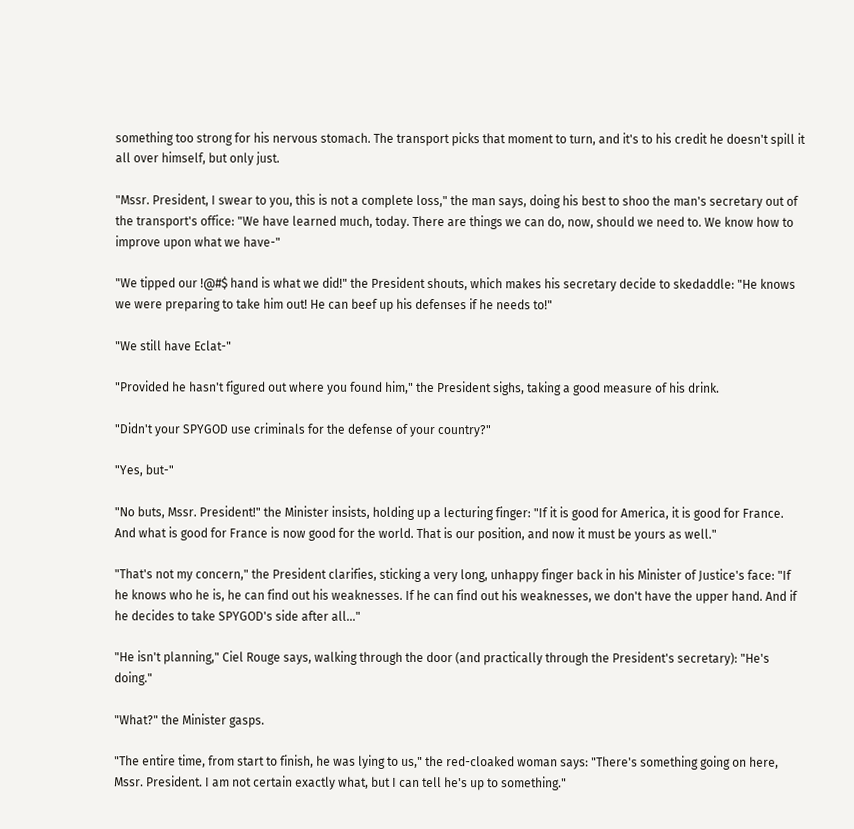something too strong for his nervous stomach. The transport picks that moment to turn, and it's to his credit he doesn't spill it all over himself, but only just.

"Mssr. President, I swear to you, this is not a complete loss," the man says, doing his best to shoo the man's secretary out of the transport's office: "We have learned much, today. There are things we can do, now, should we need to. We know how to improve upon what we have-"

"We tipped our !@#$ hand is what we did!" the President shouts, which makes his secretary decide to skedaddle: "He knows we were preparing to take him out! He can beef up his defenses if he needs to!"

"We still have Eclat-"

"Provided he hasn't figured out where you found him," the President sighs, taking a good measure of his drink.

"Didn't your SPYGOD use criminals for the defense of your country?"

"Yes, but-"

"No buts, Mssr. President!" the Minister insists, holding up a lecturing finger: "If it is good for America, it is good for France. And what is good for France is now good for the world. That is our position, and now it must be yours as well."

"That's not my concern," the President clarifies, sticking a very long, unhappy finger back in his Minister of Justice's face: "If he knows who he is, he can find out his weaknesses. If he can find out his weaknesses, we don't have the upper hand. And if he decides to take SPYGOD's side after all..."

"He isn't planning," Ciel Rouge says, walking through the door (and practically through the President's secretary): "He's doing."

"What?" the Minister gasps.

"The entire time, from start to finish, he was lying to us," the red-cloaked woman says: "There's something going on here, Mssr. President. I am not certain exactly what, but I can tell he's up to something."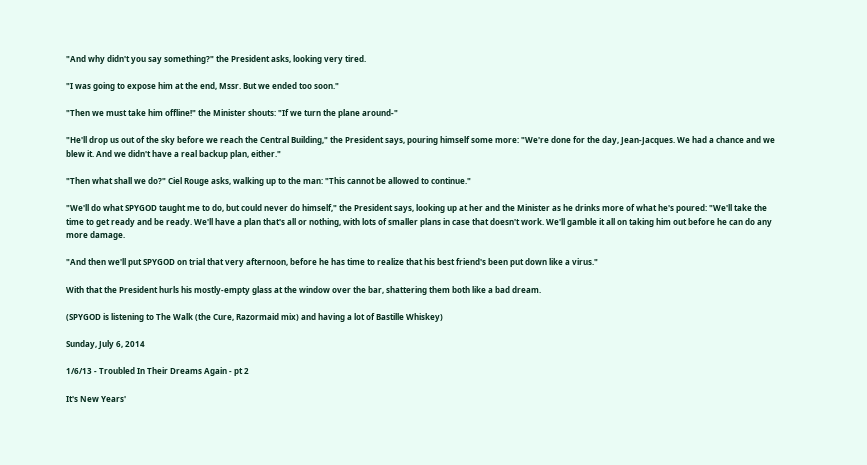"And why didn't you say something?" the President asks, looking very tired.

"I was going to expose him at the end, Mssr. But we ended too soon."

"Then we must take him offline!" the Minister shouts: "If we turn the plane around-"

"He'll drop us out of the sky before we reach the Central Building," the President says, pouring himself some more: "We're done for the day, Jean-Jacques. We had a chance and we blew it. And we didn't have a real backup plan, either."

"Then what shall we do?" Ciel Rouge asks, walking up to the man: "This cannot be allowed to continue."

"We'll do what SPYGOD taught me to do, but could never do himself," the President says, looking up at her and the Minister as he drinks more of what he's poured: "We'll take the time to get ready and be ready. We'll have a plan that's all or nothing, with lots of smaller plans in case that doesn't work. We'll gamble it all on taking him out before he can do any more damage.

"And then we'll put SPYGOD on trial that very afternoon, before he has time to realize that his best friend's been put down like a virus."

With that the President hurls his mostly-empty glass at the window over the bar, shattering them both like a bad dream.

(SPYGOD is listening to The Walk (the Cure, Razormaid mix) and having a lot of Bastille Whiskey)

Sunday, July 6, 2014

1/6/13 - Troubled In Their Dreams Again - pt 2

It's New Years'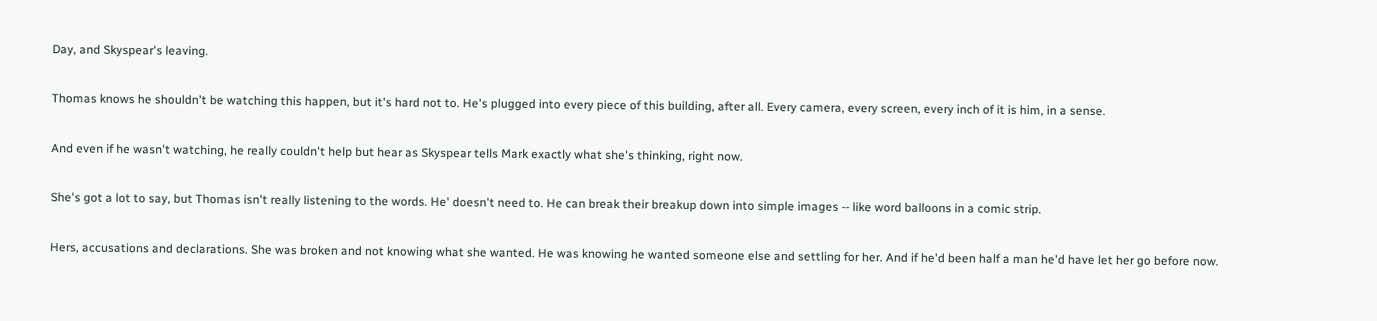Day, and Skyspear's leaving.

Thomas knows he shouldn't be watching this happen, but it's hard not to. He's plugged into every piece of this building, after all. Every camera, every screen, every inch of it is him, in a sense.

And even if he wasn't watching, he really couldn't help but hear as Skyspear tells Mark exactly what she's thinking, right now.

She's got a lot to say, but Thomas isn't really listening to the words. He' doesn't need to. He can break their breakup down into simple images -- like word balloons in a comic strip.

Hers, accusations and declarations. She was broken and not knowing what she wanted. He was knowing he wanted someone else and settling for her. And if he'd been half a man he'd have let her go before now.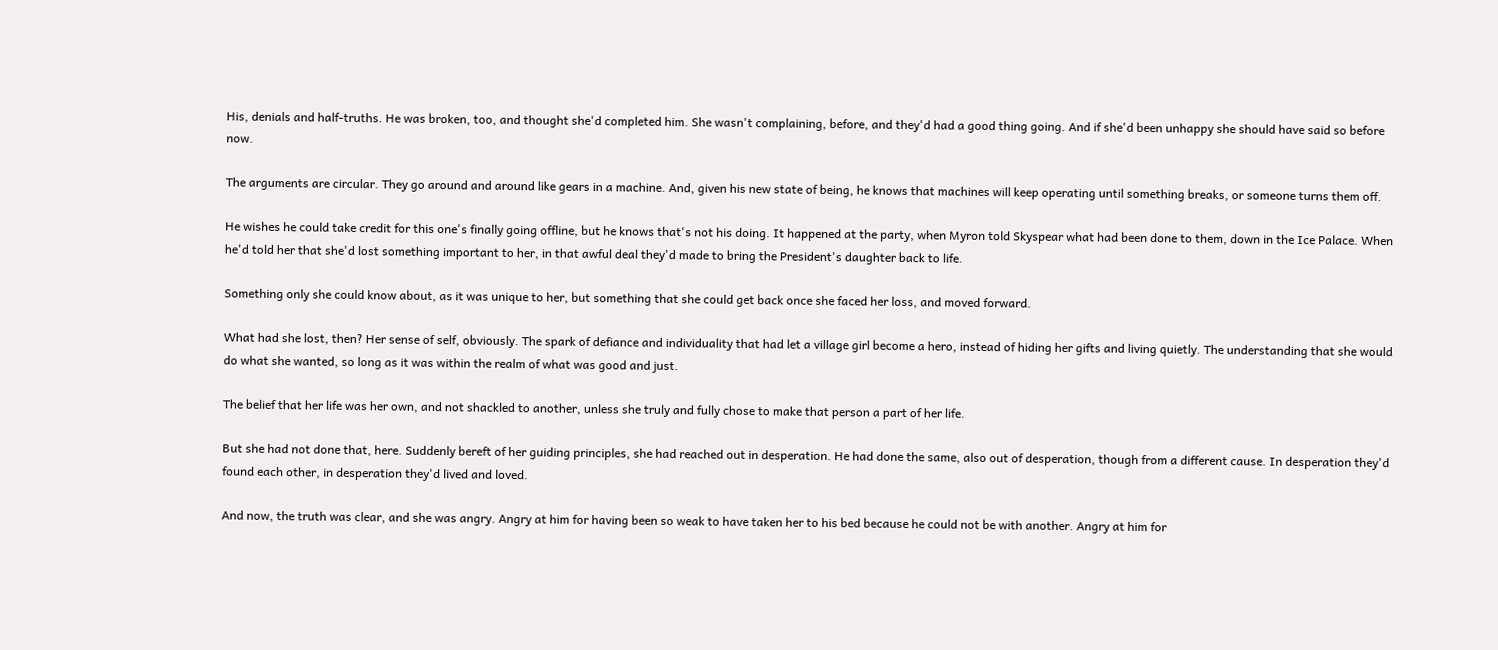His, denials and half-truths. He was broken, too, and thought she'd completed him. She wasn't complaining, before, and they'd had a good thing going. And if she'd been unhappy she should have said so before now.

The arguments are circular. They go around and around like gears in a machine. And, given his new state of being, he knows that machines will keep operating until something breaks, or someone turns them off.

He wishes he could take credit for this one's finally going offline, but he knows that's not his doing. It happened at the party, when Myron told Skyspear what had been done to them, down in the Ice Palace. When he'd told her that she'd lost something important to her, in that awful deal they'd made to bring the President's daughter back to life.

Something only she could know about, as it was unique to her, but something that she could get back once she faced her loss, and moved forward.

What had she lost, then? Her sense of self, obviously. The spark of defiance and individuality that had let a village girl become a hero, instead of hiding her gifts and living quietly. The understanding that she would do what she wanted, so long as it was within the realm of what was good and just.

The belief that her life was her own, and not shackled to another, unless she truly and fully chose to make that person a part of her life.

But she had not done that, here. Suddenly bereft of her guiding principles, she had reached out in desperation. He had done the same, also out of desperation, though from a different cause. In desperation they'd found each other, in desperation they'd lived and loved.

And now, the truth was clear, and she was angry. Angry at him for having been so weak to have taken her to his bed because he could not be with another. Angry at him for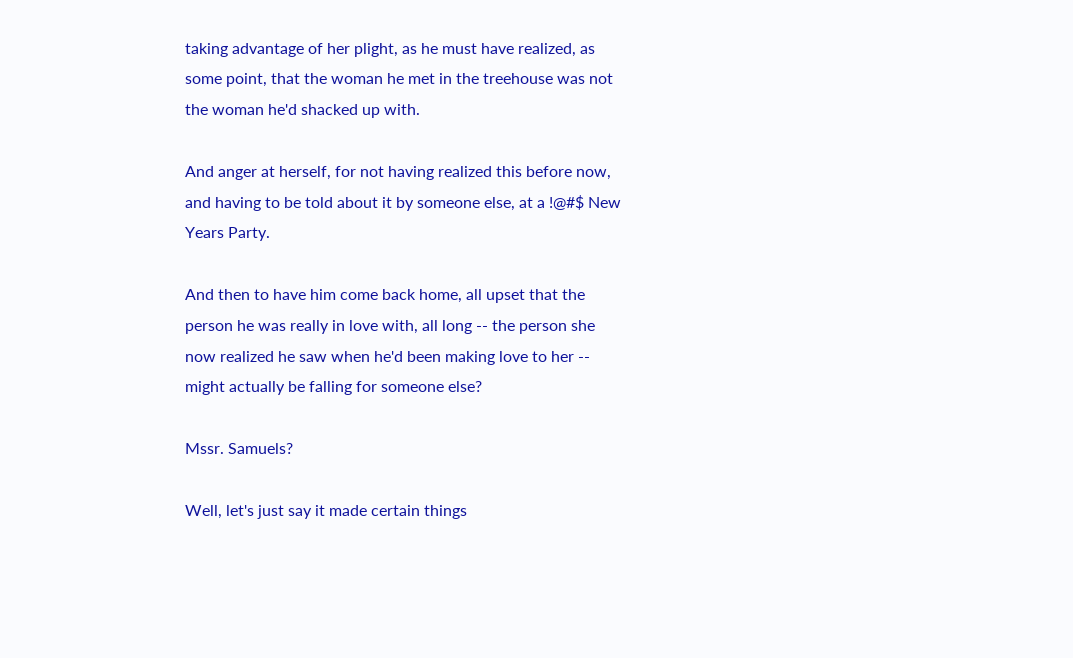taking advantage of her plight, as he must have realized, as some point, that the woman he met in the treehouse was not the woman he'd shacked up with.

And anger at herself, for not having realized this before now, and having to be told about it by someone else, at a !@#$ New Years Party.

And then to have him come back home, all upset that the person he was really in love with, all long -- the person she now realized he saw when he'd been making love to her -- might actually be falling for someone else?

Mssr. Samuels?

Well, let's just say it made certain things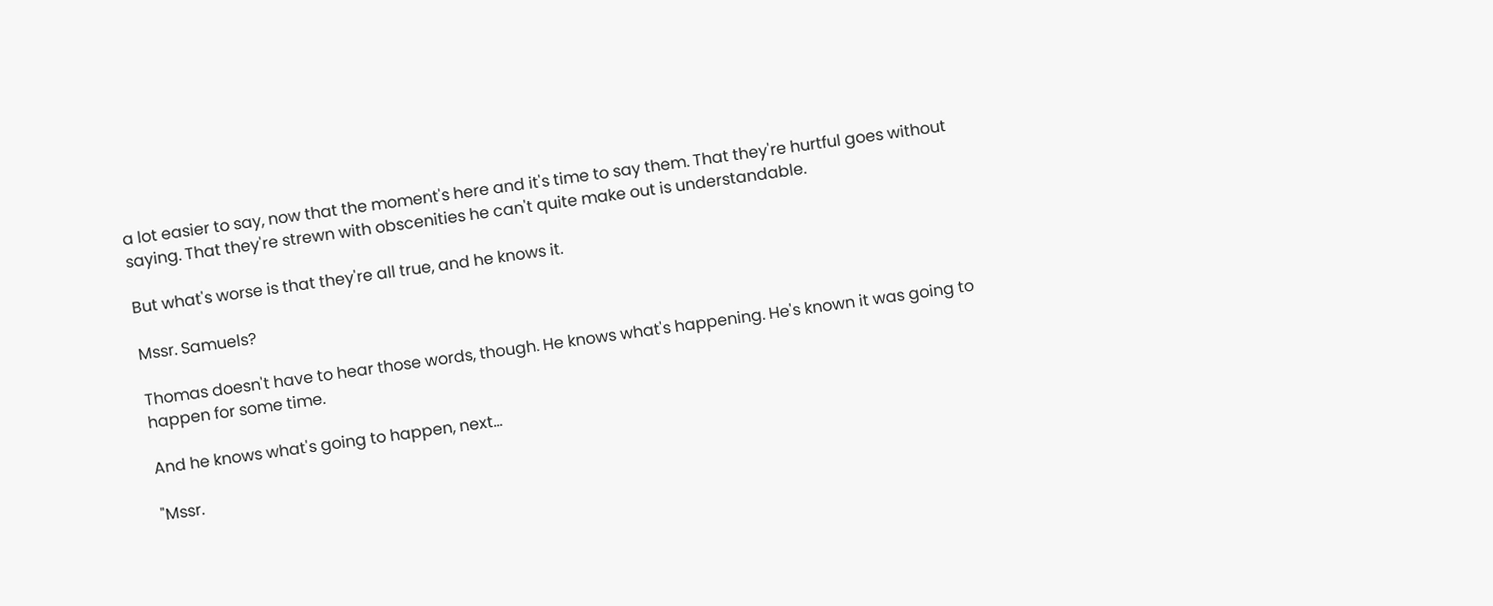a lot easier to say, now that the moment's here and it's time to say them. That they're hurtful goes without saying. That they're strewn with obscenities he can't quite make out is understandable.

But what's worse is that they're all true, and he knows it.

Mssr. Samuels?

Thomas doesn't have to hear those words, though. He knows what's happening. He's known it was going to happen for some time.

And he knows what's going to happen, next...

"Mssr.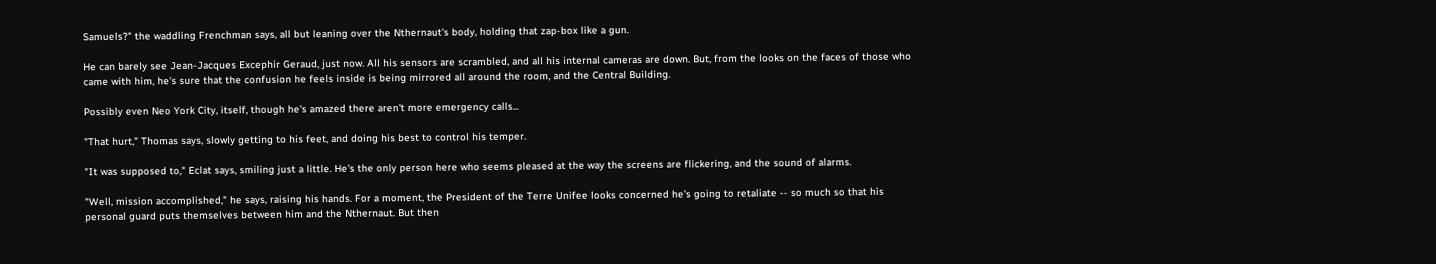Samuels?" the waddling Frenchman says, all but leaning over the Nthernaut's body, holding that zap-box like a gun.

He can barely see Jean-Jacques Excephir Geraud, just now. All his sensors are scrambled, and all his internal cameras are down. But, from the looks on the faces of those who came with him, he's sure that the confusion he feels inside is being mirrored all around the room, and the Central Building.

Possibly even Neo York City, itself, though he's amazed there aren't more emergency calls...

"That hurt," Thomas says, slowly getting to his feet, and doing his best to control his temper.

"It was supposed to," Eclat says, smiling just a little. He's the only person here who seems pleased at the way the screens are flickering, and the sound of alarms.

"Well, mission accomplished," he says, raising his hands. For a moment, the President of the Terre Unifee looks concerned he's going to retaliate -- so much so that his personal guard puts themselves between him and the Nthernaut. But then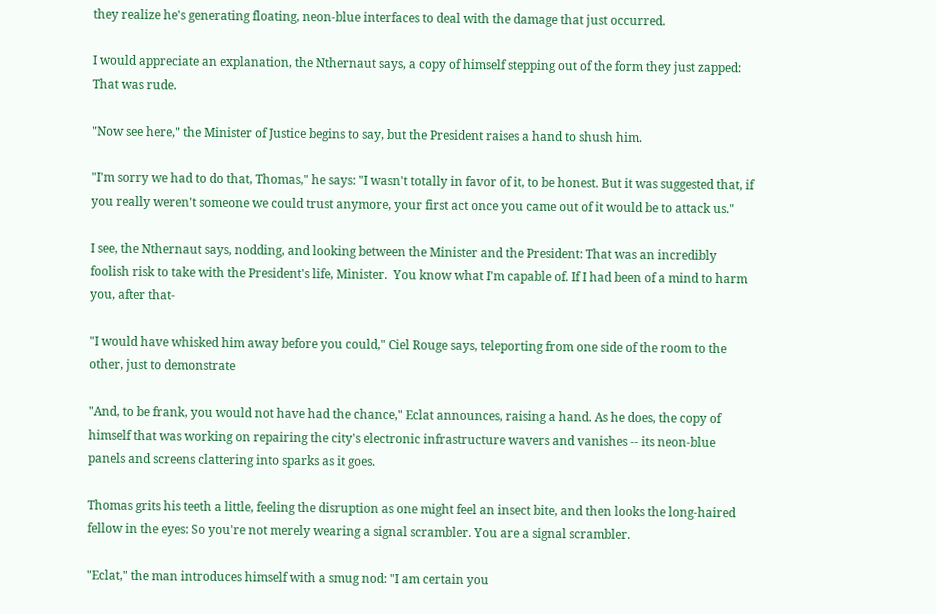they realize he's generating floating, neon-blue interfaces to deal with the damage that just occurred.

I would appreciate an explanation, the Nthernaut says, a copy of himself stepping out of the form they just zapped: That was rude.

"Now see here," the Minister of Justice begins to say, but the President raises a hand to shush him.

"I'm sorry we had to do that, Thomas," he says: "I wasn't totally in favor of it, to be honest. But it was suggested that, if you really weren't someone we could trust anymore, your first act once you came out of it would be to attack us."

I see, the Nthernaut says, nodding, and looking between the Minister and the President: That was an incredibly foolish risk to take with the President's life, Minister.  You know what I'm capable of. If I had been of a mind to harm you, after that-

"I would have whisked him away before you could," Ciel Rouge says, teleporting from one side of the room to the other, just to demonstrate

"And, to be frank, you would not have had the chance," Eclat announces, raising a hand. As he does, the copy of himself that was working on repairing the city's electronic infrastructure wavers and vanishes -- its neon-blue panels and screens clattering into sparks as it goes.

Thomas grits his teeth a little, feeling the disruption as one might feel an insect bite, and then looks the long-haired fellow in the eyes: So you're not merely wearing a signal scrambler. You are a signal scrambler.

"Eclat," the man introduces himself with a smug nod: "I am certain you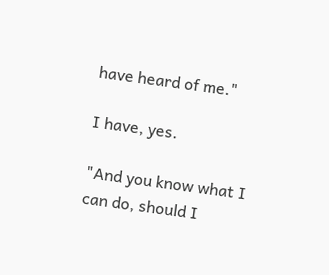have heard of me."

I have, yes.

"And you know what I can do, should I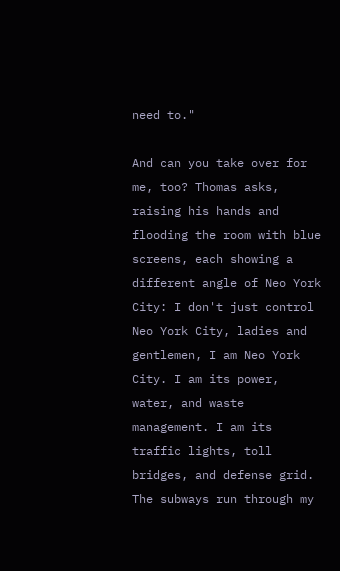need to."

And can you take over for me, too? Thomas asks, raising his hands and flooding the room with blue screens, each showing a different angle of Neo York City: I don't just control Neo York City, ladies and gentlemen, I am Neo York City. I am its power, water, and waste management. I am its traffic lights, toll bridges, and defense grid. The subways run through my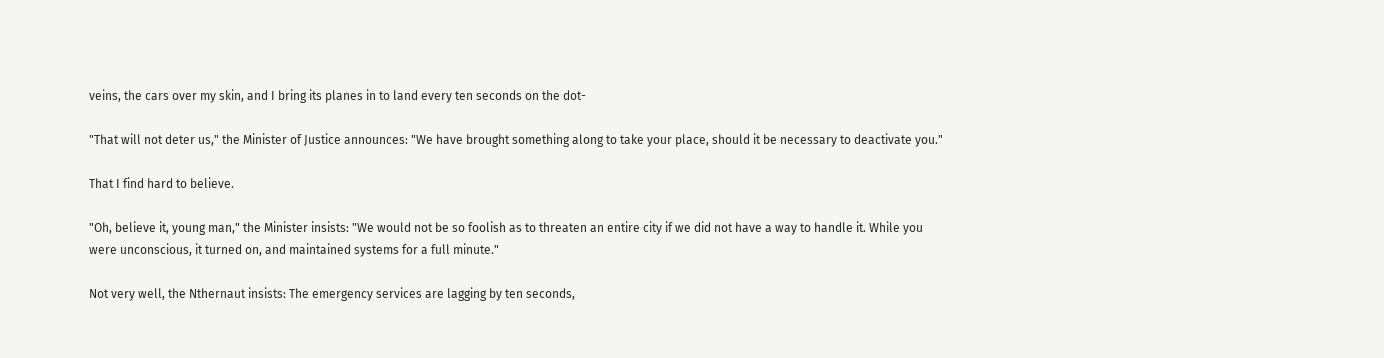veins, the cars over my skin, and I bring its planes in to land every ten seconds on the dot-

"That will not deter us," the Minister of Justice announces: "We have brought something along to take your place, should it be necessary to deactivate you."

That I find hard to believe.

"Oh, believe it, young man," the Minister insists: "We would not be so foolish as to threaten an entire city if we did not have a way to handle it. While you were unconscious, it turned on, and maintained systems for a full minute."

Not very well, the Nthernaut insists: The emergency services are lagging by ten seconds,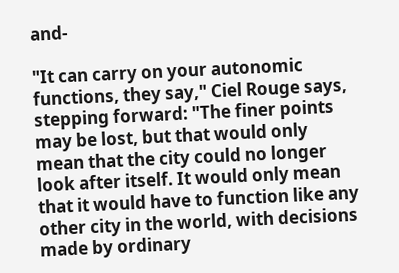and-

"It can carry on your autonomic functions, they say," Ciel Rouge says, stepping forward: "The finer points may be lost, but that would only mean that the city could no longer look after itself. It would only mean that it would have to function like any other city in the world, with decisions made by ordinary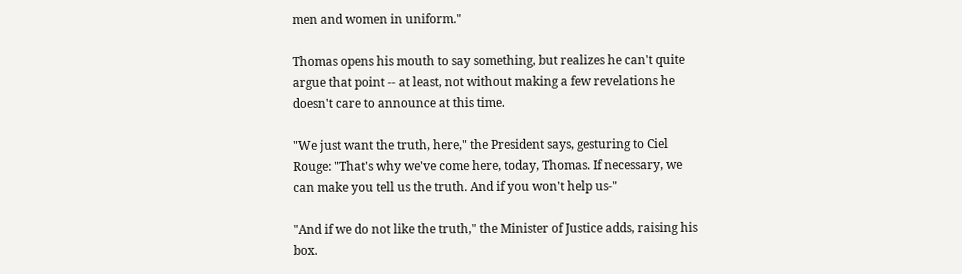men and women in uniform."

Thomas opens his mouth to say something, but realizes he can't quite argue that point -- at least, not without making a few revelations he doesn't care to announce at this time.

"We just want the truth, here," the President says, gesturing to Ciel Rouge: "That's why we've come here, today, Thomas. If necessary, we can make you tell us the truth. And if you won't help us-"

"And if we do not like the truth," the Minister of Justice adds, raising his box.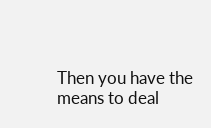Then you have the means to deal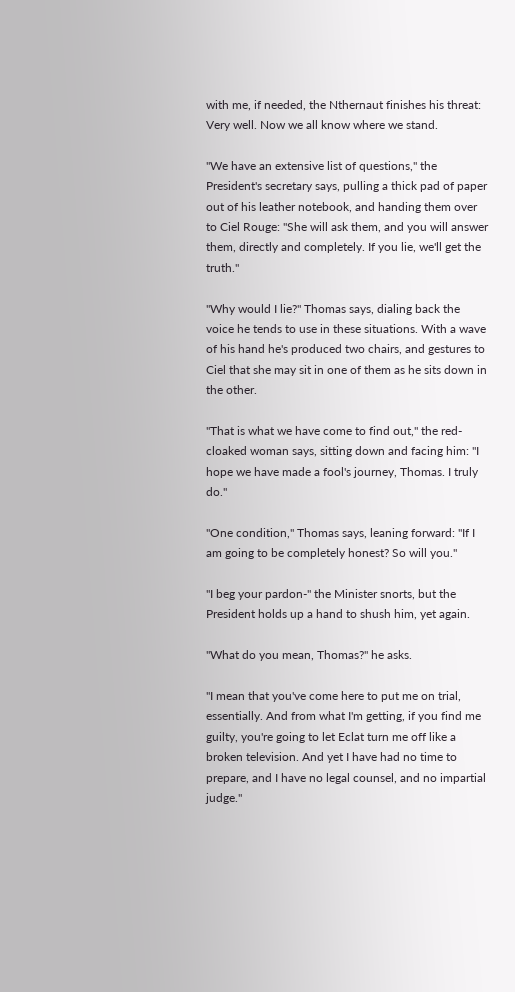with me, if needed, the Nthernaut finishes his threat: Very well. Now we all know where we stand.

"We have an extensive list of questions," the President's secretary says, pulling a thick pad of paper out of his leather notebook, and handing them over to Ciel Rouge: "She will ask them, and you will answer them, directly and completely. If you lie, we'll get the truth."

"Why would I lie?" Thomas says, dialing back the voice he tends to use in these situations. With a wave of his hand he's produced two chairs, and gestures to Ciel that she may sit in one of them as he sits down in the other.

"That is what we have come to find out," the red-cloaked woman says, sitting down and facing him: "I hope we have made a fool's journey, Thomas. I truly do."

"One condition," Thomas says, leaning forward: "If I am going to be completely honest? So will you."

"I beg your pardon-" the Minister snorts, but the President holds up a hand to shush him, yet again.

"What do you mean, Thomas?" he asks.

"I mean that you've come here to put me on trial, essentially. And from what I'm getting, if you find me guilty, you're going to let Eclat turn me off like a broken television. And yet I have had no time to prepare, and I have no legal counsel, and no impartial judge."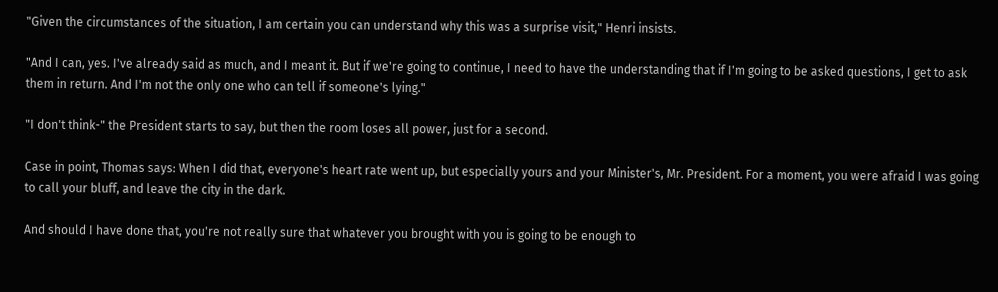"Given the circumstances of the situation, I am certain you can understand why this was a surprise visit," Henri insists.

"And I can, yes. I've already said as much, and I meant it. But if we're going to continue, I need to have the understanding that if I'm going to be asked questions, I get to ask them in return. And I'm not the only one who can tell if someone's lying."

"I don't think-" the President starts to say, but then the room loses all power, just for a second.

Case in point, Thomas says: When I did that, everyone's heart rate went up, but especially yours and your Minister's, Mr. President. For a moment, you were afraid I was going to call your bluff, and leave the city in the dark.

And should I have done that, you're not really sure that whatever you brought with you is going to be enough to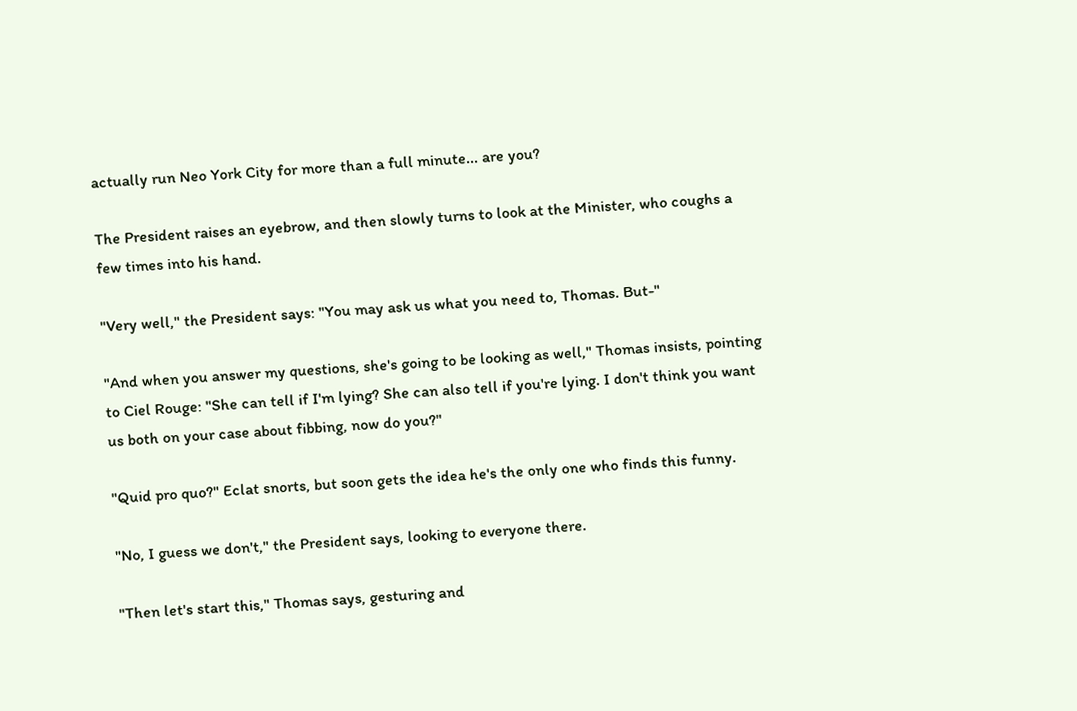actually run Neo York City for more than a full minute... are you?

The President raises an eyebrow, and then slowly turns to look at the Minister, who coughs a few times into his hand.

"Very well," the President says: "You may ask us what you need to, Thomas. But-"

"And when you answer my questions, she's going to be looking as well," Thomas insists, pointing to Ciel Rouge: "She can tell if I'm lying? She can also tell if you're lying. I don't think you want us both on your case about fibbing, now do you?"

"Quid pro quo?" Eclat snorts, but soon gets the idea he's the only one who finds this funny.

"No, I guess we don't," the President says, looking to everyone there.

"Then let's start this," Thomas says, gesturing and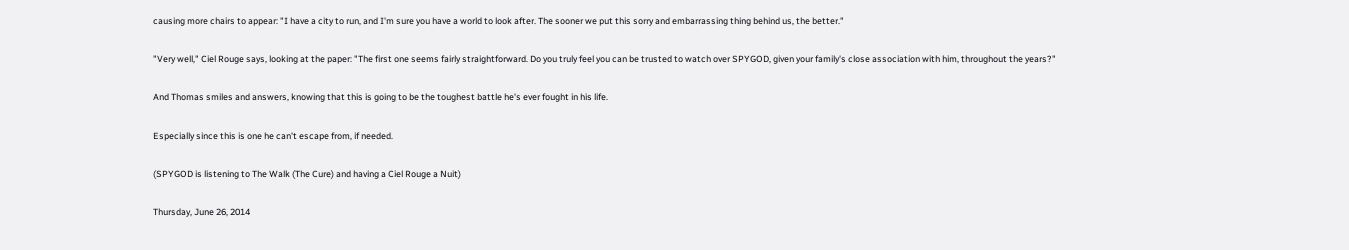causing more chairs to appear: "I have a city to run, and I'm sure you have a world to look after. The sooner we put this sorry and embarrassing thing behind us, the better."

"Very well," Ciel Rouge says, looking at the paper: "The first one seems fairly straightforward. Do you truly feel you can be trusted to watch over SPYGOD, given your family's close association with him, throughout the years?"

And Thomas smiles and answers, knowing that this is going to be the toughest battle he's ever fought in his life.

Especially since this is one he can't escape from, if needed.

(SPYGOD is listening to The Walk (The Cure) and having a Ciel Rouge a Nuit)

Thursday, June 26, 2014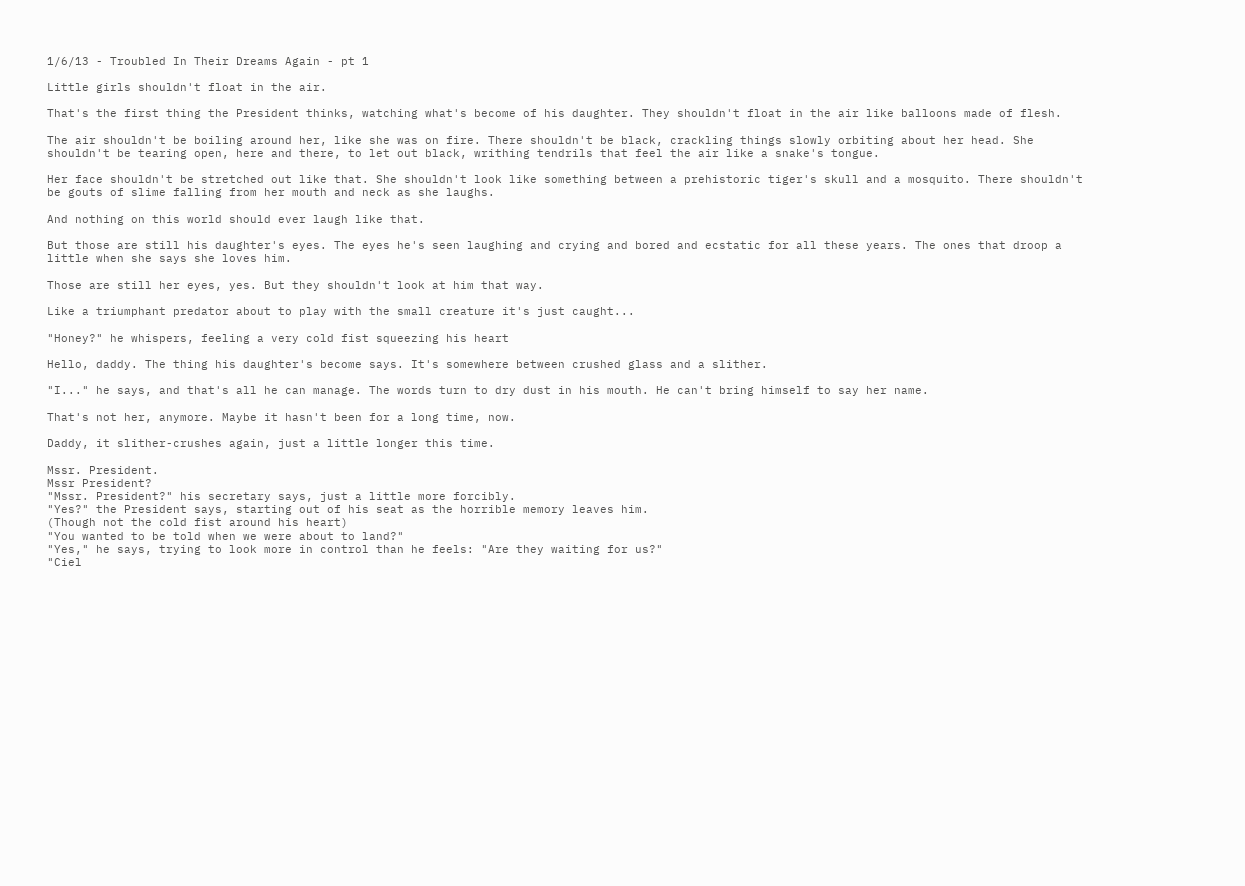1/6/13 - Troubled In Their Dreams Again - pt 1

Little girls shouldn't float in the air.

That's the first thing the President thinks, watching what's become of his daughter. They shouldn't float in the air like balloons made of flesh.

The air shouldn't be boiling around her, like she was on fire. There shouldn't be black, crackling things slowly orbiting about her head. She shouldn't be tearing open, here and there, to let out black, writhing tendrils that feel the air like a snake's tongue.

Her face shouldn't be stretched out like that. She shouldn't look like something between a prehistoric tiger's skull and a mosquito. There shouldn't be gouts of slime falling from her mouth and neck as she laughs.

And nothing on this world should ever laugh like that.

But those are still his daughter's eyes. The eyes he's seen laughing and crying and bored and ecstatic for all these years. The ones that droop a little when she says she loves him.

Those are still her eyes, yes. But they shouldn't look at him that way.

Like a triumphant predator about to play with the small creature it's just caught...

"Honey?" he whispers, feeling a very cold fist squeezing his heart

Hello, daddy. The thing his daughter's become says. It's somewhere between crushed glass and a slither.

"I..." he says, and that's all he can manage. The words turn to dry dust in his mouth. He can't bring himself to say her name.

That's not her, anymore. Maybe it hasn't been for a long time, now.

Daddy, it slither-crushes again, just a little longer this time.

Mssr. President.
Mssr President?
"Mssr. President?" his secretary says, just a little more forcibly.
"Yes?" the President says, starting out of his seat as the horrible memory leaves him.
(Though not the cold fist around his heart)
"You wanted to be told when we were about to land?"
"Yes," he says, trying to look more in control than he feels: "Are they waiting for us?"
"Ciel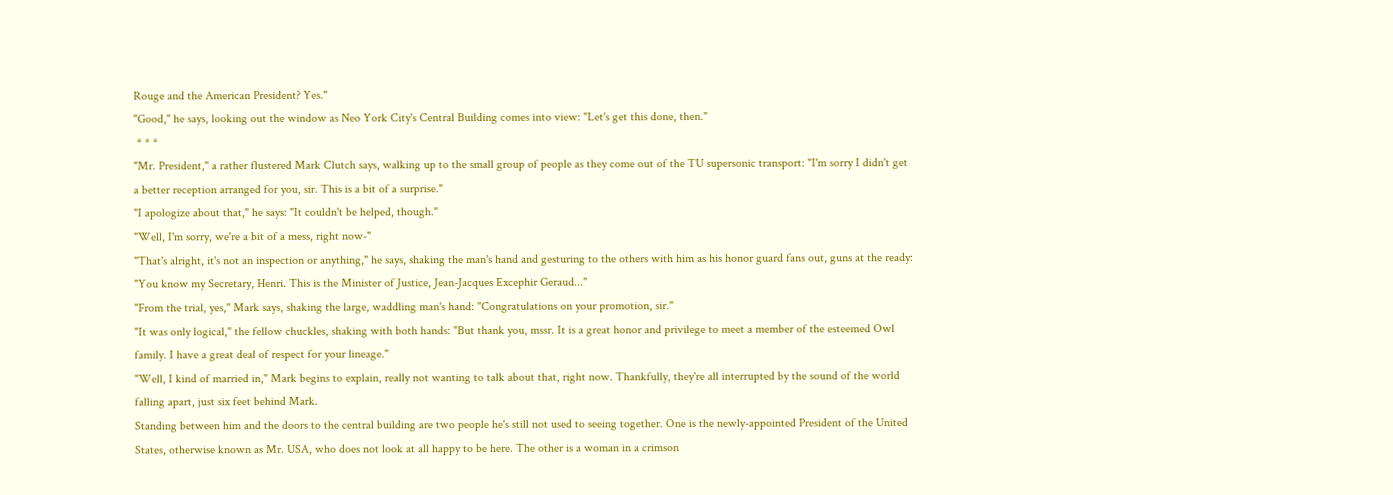Rouge and the American President? Yes."
"Good," he says, looking out the window as Neo York City's Central Building comes into view: "Let's get this done, then."
 * * *
"Mr. President," a rather flustered Mark Clutch says, walking up to the small group of people as they come out of the TU supersonic transport: "I'm sorry I didn't get a better reception arranged for you, sir. This is a bit of a surprise."
"I apologize about that," he says: "It couldn't be helped, though."
"Well, I'm sorry, we're a bit of a mess, right now-"
"That's alright, it's not an inspection or anything," he says, shaking the man's hand and gesturing to the others with him as his honor guard fans out, guns at the ready: "You know my Secretary, Henri. This is the Minister of Justice, Jean-Jacques Excephir Geraud..."
"From the trial, yes," Mark says, shaking the large, waddling man's hand: "Congratulations on your promotion, sir."
"It was only logical," the fellow chuckles, shaking with both hands: "But thank you, mssr. It is a great honor and privilege to meet a member of the esteemed Owl family. I have a great deal of respect for your lineage."
"Well, I kind of married in," Mark begins to explain, really not wanting to talk about that, right now. Thankfully, they're all interrupted by the sound of the world falling apart, just six feet behind Mark.
Standing between him and the doors to the central building are two people he's still not used to seeing together. One is the newly-appointed President of the United States, otherwise known as Mr. USA, who does not look at all happy to be here. The other is a woman in a crimson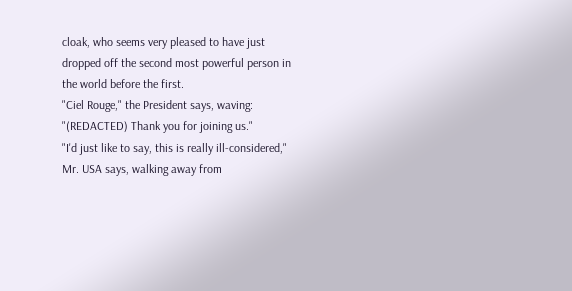cloak, who seems very pleased to have just dropped off the second most powerful person in the world before the first.
"Ciel Rouge," the President says, waving: "(REDACTED) Thank you for joining us."
"I'd just like to say, this is really ill-considered," Mr. USA says, walking away from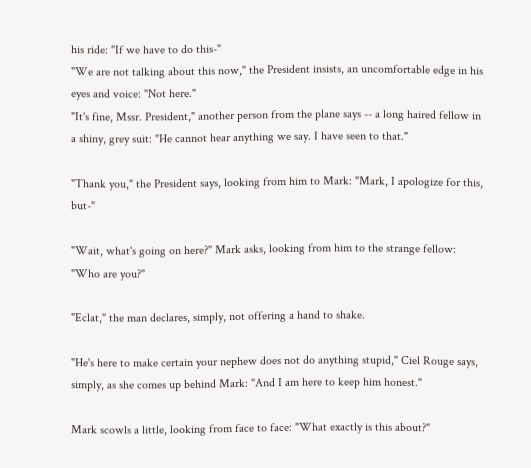his ride: "If we have to do this-"
"We are not talking about this now," the President insists, an uncomfortable edge in his eyes and voice: "Not here."
"It's fine, Mssr. President," another person from the plane says -- a long haired fellow in a shiny, grey suit: "He cannot hear anything we say. I have seen to that."

"Thank you," the President says, looking from him to Mark: "Mark, I apologize for this, but-"

"Wait, what's going on here?" Mark asks, looking from him to the strange fellow: "Who are you?"

"Eclat," the man declares, simply, not offering a hand to shake.

"He's here to make certain your nephew does not do anything stupid," Ciel Rouge says, simply, as she comes up behind Mark: "And I am here to keep him honest."

Mark scowls a little, looking from face to face: "What exactly is this about?"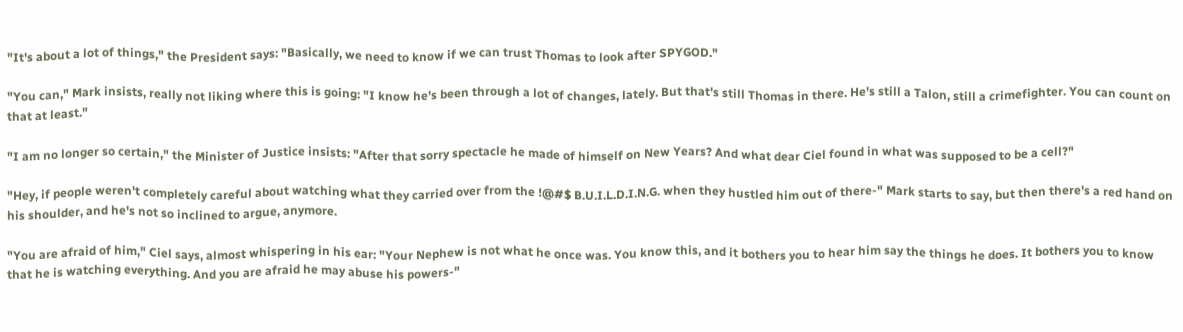"It's about a lot of things," the President says: "Basically, we need to know if we can trust Thomas to look after SPYGOD."

"You can," Mark insists, really not liking where this is going: "I know he's been through a lot of changes, lately. But that's still Thomas in there. He's still a Talon, still a crimefighter. You can count on that at least."

"I am no longer so certain," the Minister of Justice insists: "After that sorry spectacle he made of himself on New Years? And what dear Ciel found in what was supposed to be a cell?"

"Hey, if people weren't completely careful about watching what they carried over from the !@#$ B.U.I.L.D.I.N.G. when they hustled him out of there-" Mark starts to say, but then there's a red hand on his shoulder, and he's not so inclined to argue, anymore.

"You are afraid of him," Ciel says, almost whispering in his ear: "Your Nephew is not what he once was. You know this, and it bothers you to hear him say the things he does. It bothers you to know that he is watching everything. And you are afraid he may abuse his powers-"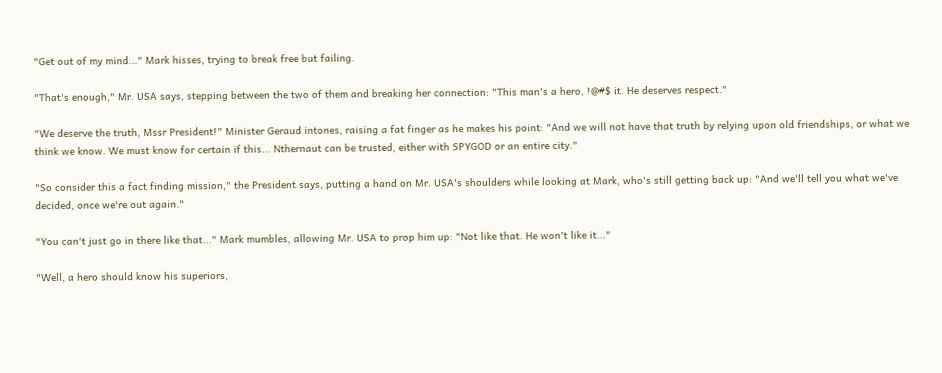"Get out of my mind..." Mark hisses, trying to break free but failing.

"That's enough," Mr. USA says, stepping between the two of them and breaking her connection: "This man's a hero, !@#$ it. He deserves respect."

"We deserve the truth, Mssr President!" Minister Geraud intones, raising a fat finger as he makes his point: "And we will not have that truth by relying upon old friendships, or what we think we know. We must know for certain if this... Nthernaut can be trusted, either with SPYGOD or an entire city."

"So consider this a fact finding mission," the President says, putting a hand on Mr. USA's shoulders while looking at Mark, who's still getting back up: "And we'll tell you what we've decided, once we're out again."

"You can't just go in there like that..." Mark mumbles, allowing Mr. USA to prop him up: "Not like that. He won't like it..."

"Well, a hero should know his superiors,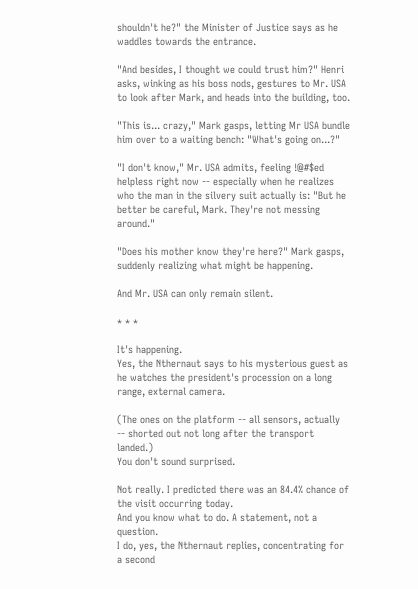shouldn't he?" the Minister of Justice says as he waddles towards the entrance.

"And besides, I thought we could trust him?" Henri asks, winking as his boss nods, gestures to Mr. USA to look after Mark, and heads into the building, too.

"This is... crazy," Mark gasps, letting Mr USA bundle him over to a waiting bench: "What's going on...?"

"I don't know," Mr. USA admits, feeling !@#$ed helpless right now -- especially when he realizes who the man in the silvery suit actually is: "But he better be careful, Mark. They're not messing around."

"Does his mother know they're here?" Mark gasps, suddenly realizing what might be happening.

And Mr. USA can only remain silent.

* * *

It's happening.
Yes, the Nthernaut says to his mysterious guest as he watches the president's procession on a long range, external camera.

(The ones on the platform -- all sensors, actually -- shorted out not long after the transport landed.)
You don't sound surprised.

Not really. I predicted there was an 84.4% chance of the visit occurring today.
And you know what to do. A statement, not a question.
I do, yes, the Nthernaut replies, concentrating for a second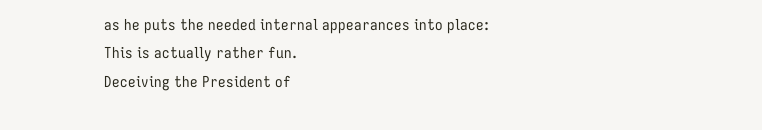as he puts the needed internal appearances into place: This is actually rather fun.
Deceiving the President of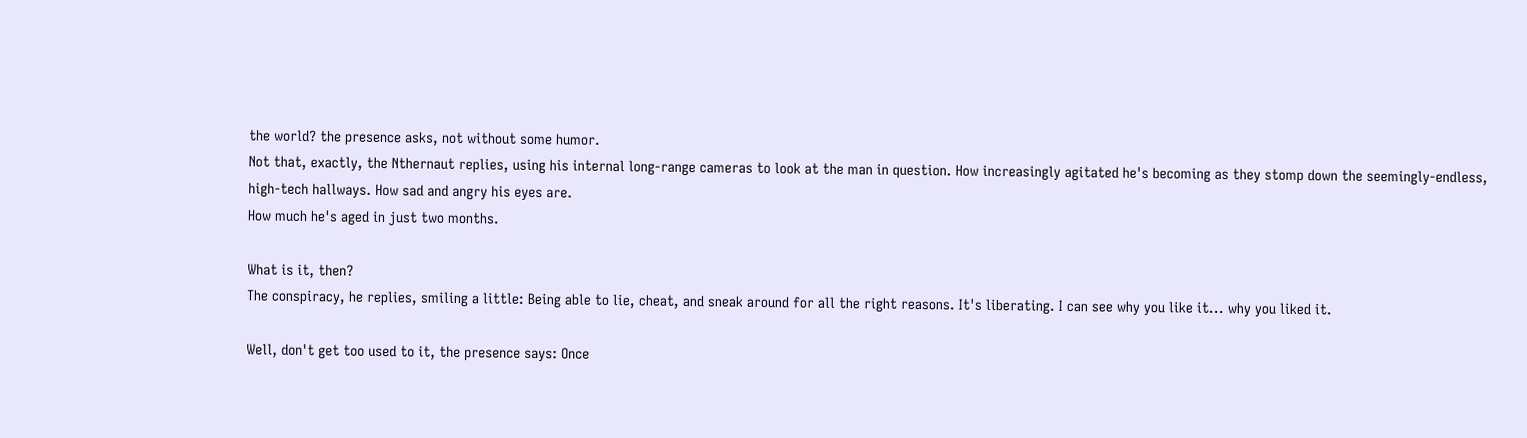the world? the presence asks, not without some humor.
Not that, exactly, the Nthernaut replies, using his internal long-range cameras to look at the man in question. How increasingly agitated he's becoming as they stomp down the seemingly-endless, high-tech hallways. How sad and angry his eyes are.
How much he's aged in just two months.

What is it, then?
The conspiracy, he replies, smiling a little: Being able to lie, cheat, and sneak around for all the right reasons. It's liberating. I can see why you like it... why you liked it.

Well, don't get too used to it, the presence says: Once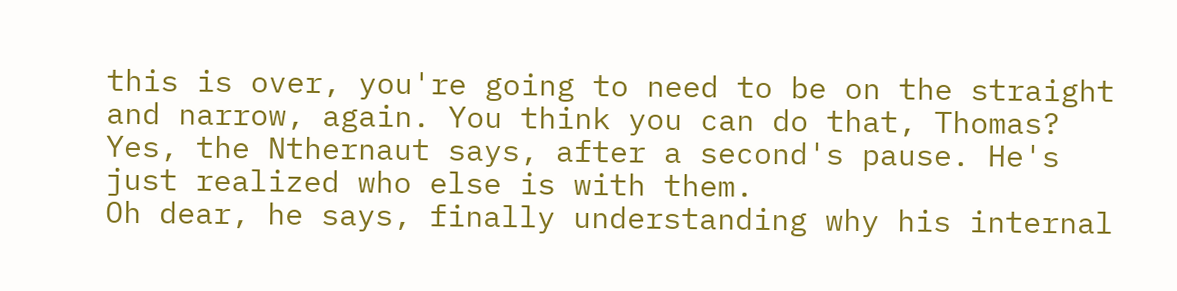this is over, you're going to need to be on the straight and narrow, again. You think you can do that, Thomas?
Yes, the Nthernaut says, after a second's pause. He's just realized who else is with them.
Oh dear, he says, finally understanding why his internal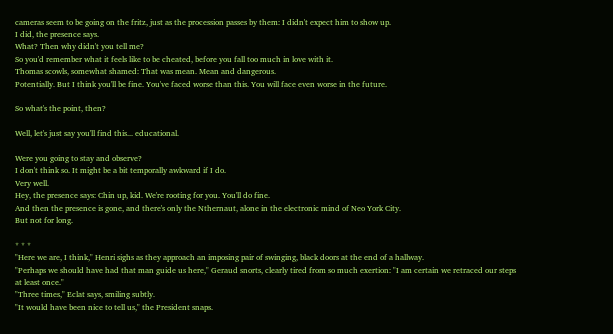cameras seem to be going on the fritz, just as the procession passes by them: I didn't expect him to show up.
I did, the presence says.
What? Then why didn't you tell me?
So you'd remember what it feels like to be cheated, before you fall too much in love with it.
Thomas scowls, somewhat shamed: That was mean. Mean and dangerous.
Potentially. But I think you'll be fine. You've faced worse than this. You will face even worse in the future.

So what's the point, then?

Well, let's just say you'll find this... educational.

Were you going to stay and observe?
I don't think so. It might be a bit temporally awkward if I do.
Very well.
Hey, the presence says: Chin up, kid. We're rooting for you. You'll do fine.
And then the presence is gone, and there's only the Nthernaut, alone in the electronic mind of Neo York City.
But not for long.

* * *
"Here we are, I think," Henri sighs as they approach an imposing pair of swinging, black doors at the end of a hallway.
"Perhaps we should have had that man guide us here," Geraud snorts, clearly tired from so much exertion: "I am certain we retraced our steps at least once."
"Three times," Eclat says, smiling subtly.
"It would have been nice to tell us," the President snaps.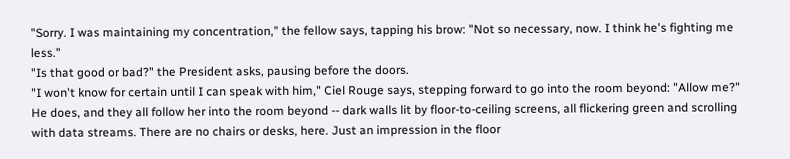"Sorry. I was maintaining my concentration," the fellow says, tapping his brow: "Not so necessary, now. I think he's fighting me less."
"Is that good or bad?" the President asks, pausing before the doors.
"I won't know for certain until I can speak with him," Ciel Rouge says, stepping forward to go into the room beyond: "Allow me?"
He does, and they all follow her into the room beyond -- dark walls lit by floor-to-ceiling screens, all flickering green and scrolling with data streams. There are no chairs or desks, here. Just an impression in the floor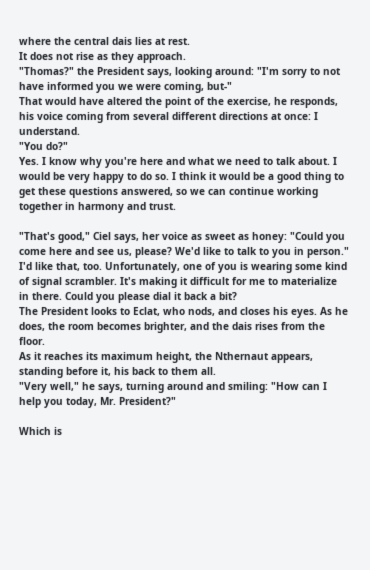where the central dais lies at rest.
It does not rise as they approach.
"Thomas?" the President says, looking around: "I'm sorry to not have informed you we were coming, but-"
That would have altered the point of the exercise, he responds, his voice coming from several different directions at once: I understand.
"You do?"
Yes. I know why you're here and what we need to talk about. I would be very happy to do so. I think it would be a good thing to get these questions answered, so we can continue working together in harmony and trust.

"That's good," Ciel says, her voice as sweet as honey: "Could you come here and see us, please? We'd like to talk to you in person."
I'd like that, too. Unfortunately, one of you is wearing some kind of signal scrambler. It's making it difficult for me to materialize in there. Could you please dial it back a bit?
The President looks to Eclat, who nods, and closes his eyes. As he does, the room becomes brighter, and the dais rises from the floor.
As it reaches its maximum height, the Nthernaut appears, standing before it, his back to them all.
"Very well," he says, turning around and smiling: "How can I help you today, Mr. President?"

Which is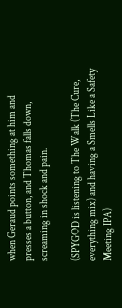when Geraud points something at him and presses a button, and Thomas falls down, screaming in shock and pain.

(SPYGOD is listening to The Walk (The Cure, everything mix) and having a Smells Like a Safety Meeting IPA)